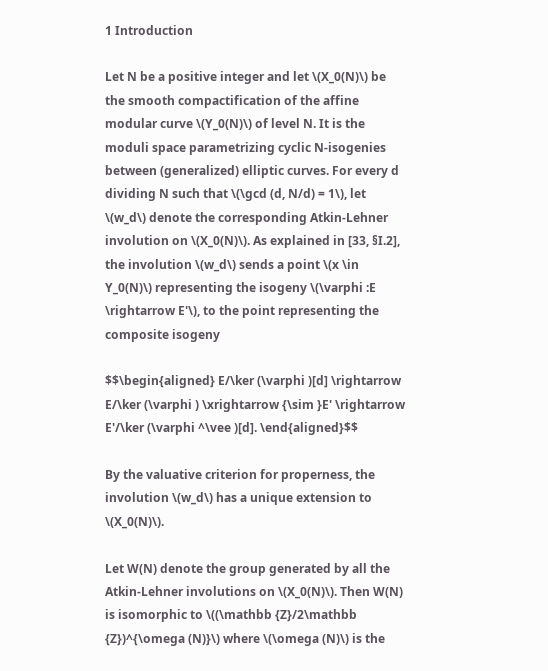1 Introduction

Let N be a positive integer and let \(X_0(N)\) be the smooth compactification of the affine modular curve \(Y_0(N)\) of level N. It is the moduli space parametrizing cyclic N-isogenies between (generalized) elliptic curves. For every d dividing N such that \(\gcd (d, N/d) = 1\), let \(w_d\) denote the corresponding Atkin-Lehner involution on \(X_0(N)\). As explained in [33, §I.2], the involution \(w_d\) sends a point \(x \in Y_0(N)\) representing the isogeny \(\varphi :E \rightarrow E'\), to the point representing the composite isogeny

$$\begin{aligned} E/\ker (\varphi )[d] \rightarrow E/\ker (\varphi ) \xrightarrow {\sim }E' \rightarrow E'/\ker (\varphi ^\vee )[d]. \end{aligned}$$

By the valuative criterion for properness, the involution \(w_d\) has a unique extension to \(X_0(N)\).

Let W(N) denote the group generated by all the Atkin-Lehner involutions on \(X_0(N)\). Then W(N) is isomorphic to \((\mathbb {Z}/2\mathbb {Z})^{\omega (N)}\) where \(\omega (N)\) is the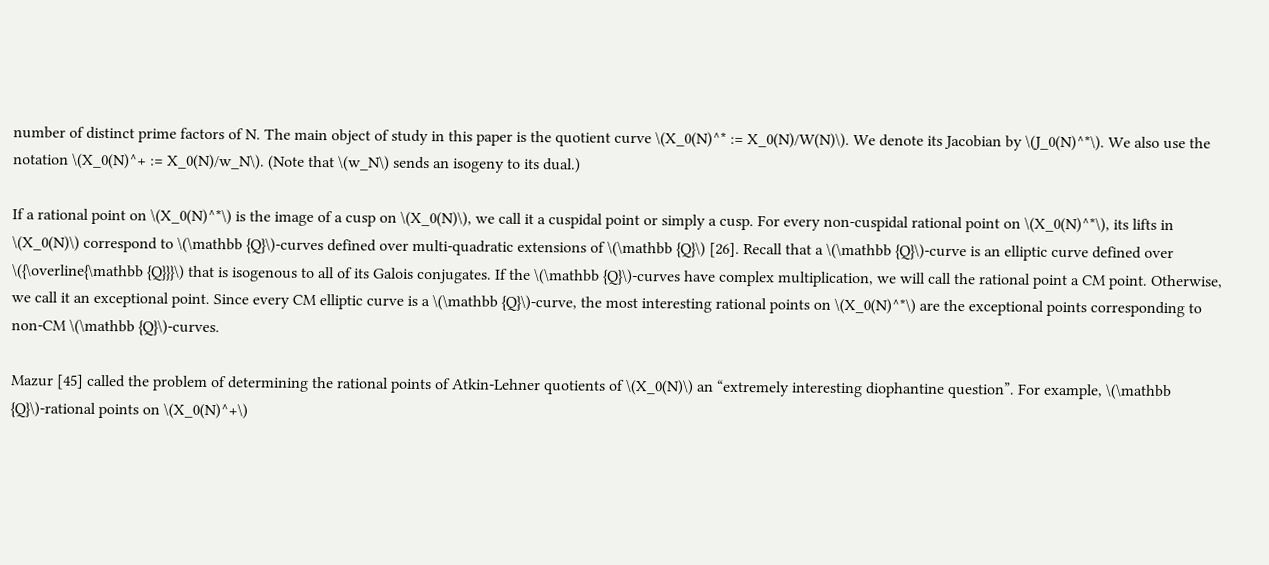number of distinct prime factors of N. The main object of study in this paper is the quotient curve \(X_0(N)^* := X_0(N)/W(N)\). We denote its Jacobian by \(J_0(N)^*\). We also use the notation \(X_0(N)^+ := X_0(N)/w_N\). (Note that \(w_N\) sends an isogeny to its dual.)

If a rational point on \(X_0(N)^*\) is the image of a cusp on \(X_0(N)\), we call it a cuspidal point or simply a cusp. For every non-cuspidal rational point on \(X_0(N)^*\), its lifts in \(X_0(N)\) correspond to \(\mathbb {Q}\)-curves defined over multi-quadratic extensions of \(\mathbb {Q}\) [26]. Recall that a \(\mathbb {Q}\)-curve is an elliptic curve defined over \({\overline{\mathbb {Q}}}\) that is isogenous to all of its Galois conjugates. If the \(\mathbb {Q}\)-curves have complex multiplication, we will call the rational point a CM point. Otherwise, we call it an exceptional point. Since every CM elliptic curve is a \(\mathbb {Q}\)-curve, the most interesting rational points on \(X_0(N)^*\) are the exceptional points corresponding to non-CM \(\mathbb {Q}\)-curves.

Mazur [45] called the problem of determining the rational points of Atkin-Lehner quotients of \(X_0(N)\) an “extremely interesting diophantine question”. For example, \(\mathbb {Q}\)-rational points on \(X_0(N)^+\)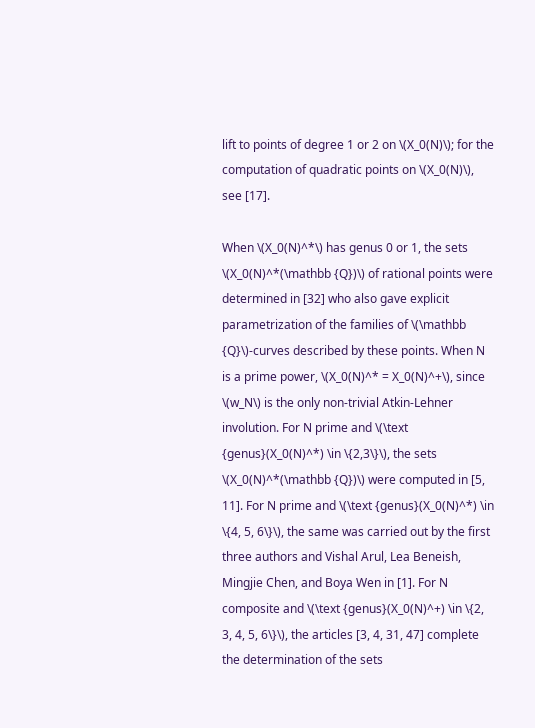lift to points of degree 1 or 2 on \(X_0(N)\); for the computation of quadratic points on \(X_0(N)\), see [17].

When \(X_0(N)^*\) has genus 0 or 1, the sets \(X_0(N)^*(\mathbb {Q})\) of rational points were determined in [32] who also gave explicit parametrization of the families of \(\mathbb {Q}\)-curves described by these points. When N is a prime power, \(X_0(N)^* = X_0(N)^+\), since \(w_N\) is the only non-trivial Atkin-Lehner involution. For N prime and \(\text {genus}(X_0(N)^*) \in \{2,3\}\), the sets \(X_0(N)^*(\mathbb {Q})\) were computed in [5, 11]. For N prime and \(\text {genus}(X_0(N)^*) \in \{4, 5, 6\}\), the same was carried out by the first three authors and Vishal Arul, Lea Beneish, Mingjie Chen, and Boya Wen in [1]. For N composite and \(\text {genus}(X_0(N)^+) \in \{2, 3, 4, 5, 6\}\), the articles [3, 4, 31, 47] complete the determination of the sets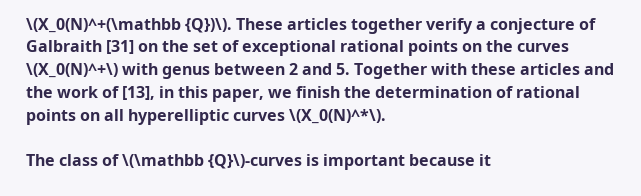\(X_0(N)^+(\mathbb {Q})\). These articles together verify a conjecture of Galbraith [31] on the set of exceptional rational points on the curves \(X_0(N)^+\) with genus between 2 and 5. Together with these articles and the work of [13], in this paper, we finish the determination of rational points on all hyperelliptic curves \(X_0(N)^*\).

The class of \(\mathbb {Q}\)-curves is important because it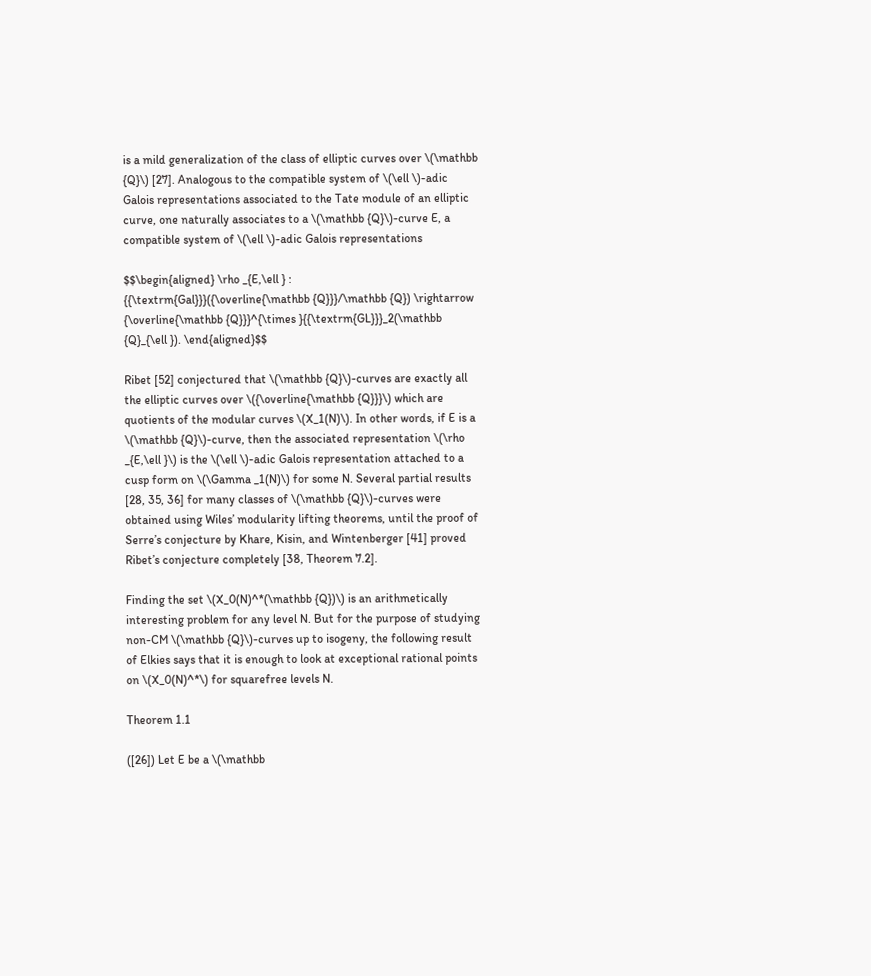is a mild generalization of the class of elliptic curves over \(\mathbb {Q}\) [27]. Analogous to the compatible system of \(\ell \)-adic Galois representations associated to the Tate module of an elliptic curve, one naturally associates to a \(\mathbb {Q}\)-curve E, a compatible system of \(\ell \)-adic Galois representations

$$\begin{aligned} \rho _{E,\ell } : {{\textrm{Gal}}}({\overline{\mathbb {Q}}}/\mathbb {Q}) \rightarrow {\overline{\mathbb {Q}}}^{\times }{{\textrm{GL}}}_2(\mathbb {Q}_{\ell }). \end{aligned}$$

Ribet [52] conjectured that \(\mathbb {Q}\)-curves are exactly all the elliptic curves over \({\overline{\mathbb {Q}}}\) which are quotients of the modular curves \(X_1(N)\). In other words, if E is a \(\mathbb {Q}\)-curve, then the associated representation \(\rho _{E,\ell }\) is the \(\ell \)-adic Galois representation attached to a cusp form on \(\Gamma _1(N)\) for some N. Several partial results [28, 35, 36] for many classes of \(\mathbb {Q}\)-curves were obtained using Wiles’ modularity lifting theorems, until the proof of Serre’s conjecture by Khare, Kisin, and Wintenberger [41] proved Ribet’s conjecture completely [38, Theorem 7.2].

Finding the set \(X_0(N)^*(\mathbb {Q})\) is an arithmetically interesting problem for any level N. But for the purpose of studying non-CM \(\mathbb {Q}\)-curves up to isogeny, the following result of Elkies says that it is enough to look at exceptional rational points on \(X_0(N)^*\) for squarefree levels N.

Theorem 1.1

([26]) Let E be a \(\mathbb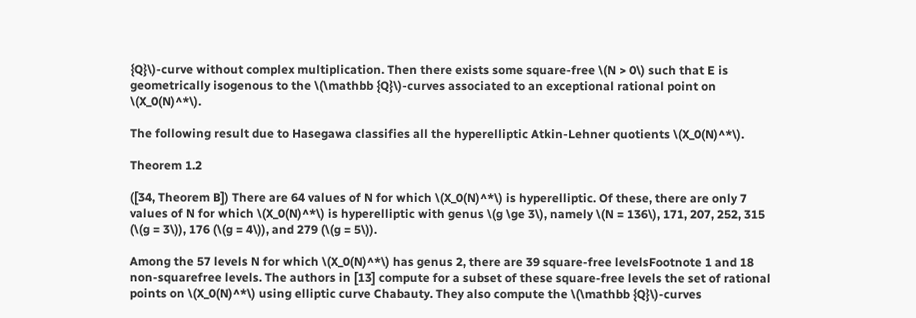{Q}\)-curve without complex multiplication. Then there exists some square-free \(N > 0\) such that E is geometrically isogenous to the \(\mathbb {Q}\)-curves associated to an exceptional rational point on \(X_0(N)^*\).

The following result due to Hasegawa classifies all the hyperelliptic Atkin-Lehner quotients \(X_0(N)^*\).

Theorem 1.2

([34, Theorem B]) There are 64 values of N for which \(X_0(N)^*\) is hyperelliptic. Of these, there are only 7 values of N for which \(X_0(N)^*\) is hyperelliptic with genus \(g \ge 3\), namely \(N = 136\), 171, 207, 252, 315 (\(g = 3\)), 176 (\(g = 4\)), and 279 (\(g = 5\)).

Among the 57 levels N for which \(X_0(N)^*\) has genus 2, there are 39 square-free levelsFootnote 1 and 18 non-squarefree levels. The authors in [13] compute for a subset of these square-free levels the set of rational points on \(X_0(N)^*\) using elliptic curve Chabauty. They also compute the \(\mathbb {Q}\)-curves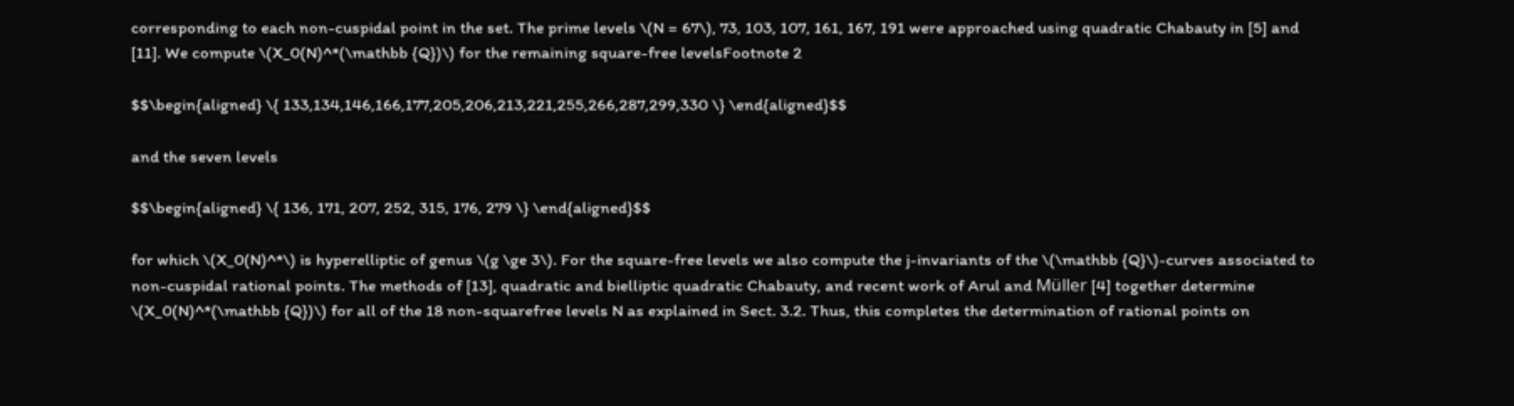corresponding to each non-cuspidal point in the set. The prime levels \(N = 67\), 73, 103, 107, 161, 167, 191 were approached using quadratic Chabauty in [5] and [11]. We compute \(X_0(N)^*(\mathbb {Q})\) for the remaining square-free levelsFootnote 2

$$\begin{aligned} \{ 133,134,146,166,177,205,206,213,221,255,266,287,299,330 \} \end{aligned}$$

and the seven levels

$$\begin{aligned} \{ 136, 171, 207, 252, 315, 176, 279 \} \end{aligned}$$

for which \(X_0(N)^*\) is hyperelliptic of genus \(g \ge 3\). For the square-free levels we also compute the j-invariants of the \(\mathbb {Q}\)-curves associated to non-cuspidal rational points. The methods of [13], quadratic and bielliptic quadratic Chabauty, and recent work of Arul and Müller [4] together determine \(X_0(N)^*(\mathbb {Q})\) for all of the 18 non-squarefree levels N as explained in Sect. 3.2. Thus, this completes the determination of rational points on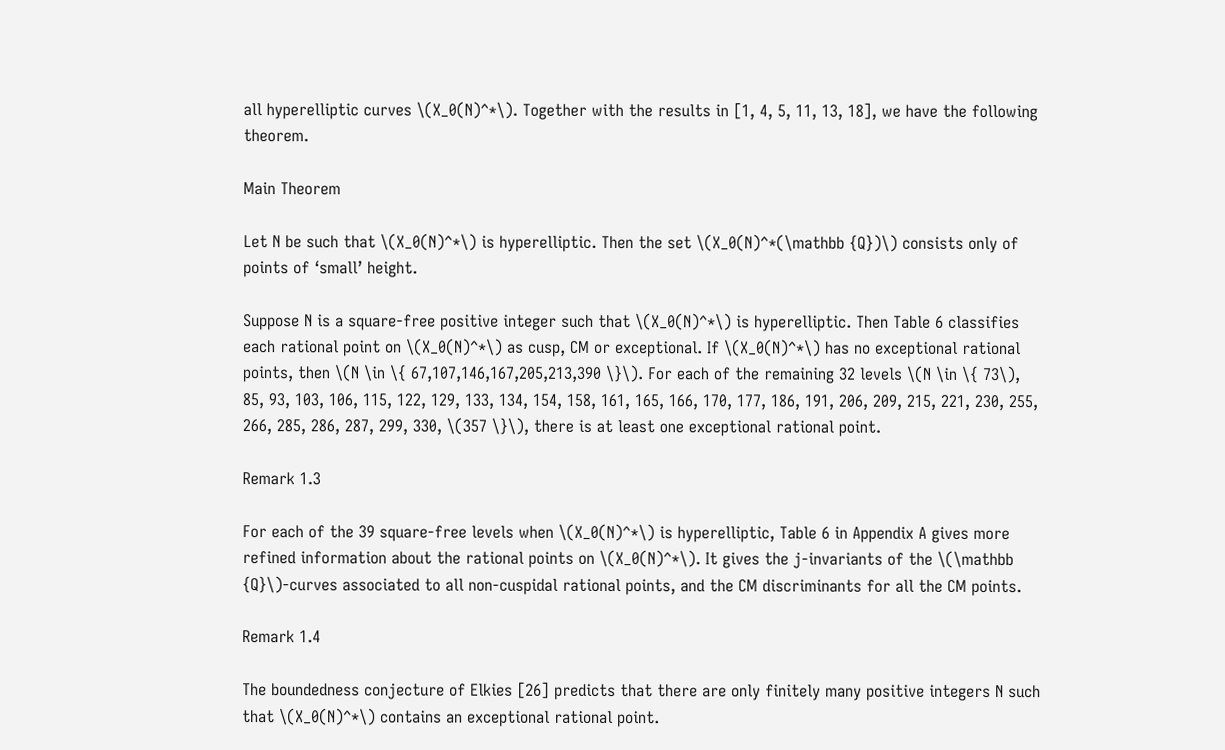all hyperelliptic curves \(X_0(N)^*\). Together with the results in [1, 4, 5, 11, 13, 18], we have the following theorem.

Main Theorem

Let N be such that \(X_0(N)^*\) is hyperelliptic. Then the set \(X_0(N)^*(\mathbb {Q})\) consists only of points of ‘small’ height.

Suppose N is a square-free positive integer such that \(X_0(N)^*\) is hyperelliptic. Then Table 6 classifies each rational point on \(X_0(N)^*\) as cusp, CM or exceptional. If \(X_0(N)^*\) has no exceptional rational points, then \(N \in \{ 67,107,146,167,205,213,390 \}\). For each of the remaining 32 levels \(N \in \{ 73\), 85, 93, 103, 106, 115, 122, 129, 133, 134, 154, 158, 161, 165, 166, 170, 177, 186, 191, 206, 209, 215, 221, 230, 255, 266, 285, 286, 287, 299, 330, \(357 \}\), there is at least one exceptional rational point.

Remark 1.3

For each of the 39 square-free levels when \(X_0(N)^*\) is hyperelliptic, Table 6 in Appendix A gives more refined information about the rational points on \(X_0(N)^*\). It gives the j-invariants of the \(\mathbb {Q}\)-curves associated to all non-cuspidal rational points, and the CM discriminants for all the CM points.

Remark 1.4

The boundedness conjecture of Elkies [26] predicts that there are only finitely many positive integers N such that \(X_0(N)^*\) contains an exceptional rational point.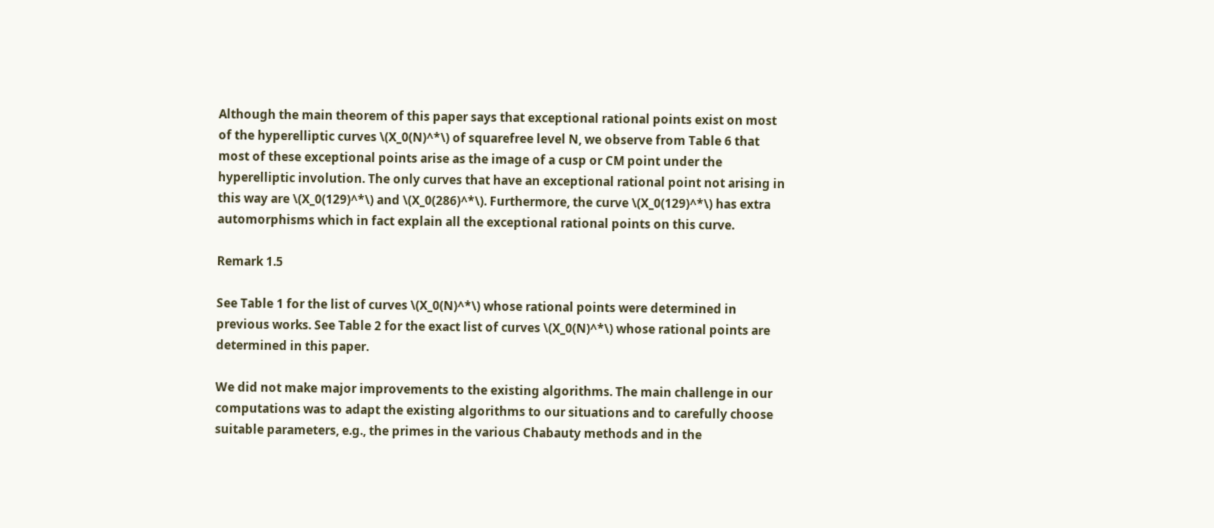Although the main theorem of this paper says that exceptional rational points exist on most of the hyperelliptic curves \(X_0(N)^*\) of squarefree level N, we observe from Table 6 that most of these exceptional points arise as the image of a cusp or CM point under the hyperelliptic involution. The only curves that have an exceptional rational point not arising in this way are \(X_0(129)^*\) and \(X_0(286)^*\). Furthermore, the curve \(X_0(129)^*\) has extra automorphisms which in fact explain all the exceptional rational points on this curve.

Remark 1.5

See Table 1 for the list of curves \(X_0(N)^*\) whose rational points were determined in previous works. See Table 2 for the exact list of curves \(X_0(N)^*\) whose rational points are determined in this paper.

We did not make major improvements to the existing algorithms. The main challenge in our computations was to adapt the existing algorithms to our situations and to carefully choose suitable parameters, e.g., the primes in the various Chabauty methods and in the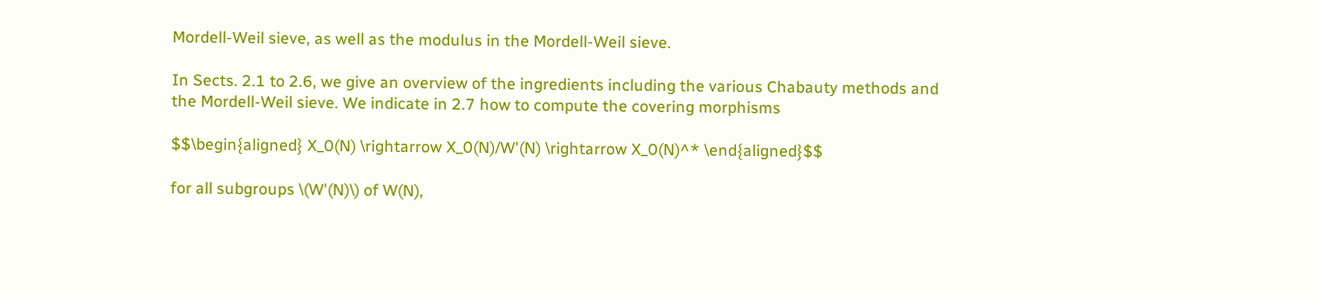Mordell-Weil sieve, as well as the modulus in the Mordell-Weil sieve.

In Sects. 2.1 to 2.6, we give an overview of the ingredients including the various Chabauty methods and the Mordell-Weil sieve. We indicate in 2.7 how to compute the covering morphisms

$$\begin{aligned} X_0(N) \rightarrow X_0(N)/W'(N) \rightarrow X_0(N)^* \end{aligned}$$

for all subgroups \(W'(N)\) of W(N),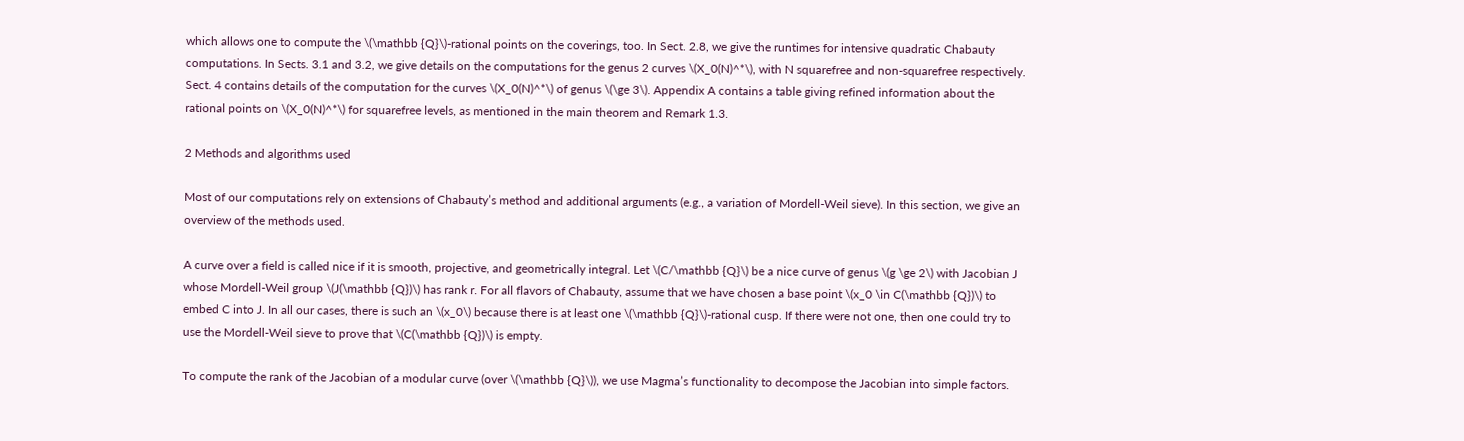which allows one to compute the \(\mathbb {Q}\)-rational points on the coverings, too. In Sect. 2.8, we give the runtimes for intensive quadratic Chabauty computations. In Sects. 3.1 and 3.2, we give details on the computations for the genus 2 curves \(X_0(N)^*\), with N squarefree and non-squarefree respectively. Sect. 4 contains details of the computation for the curves \(X_0(N)^*\) of genus \(\ge 3\). Appendix A contains a table giving refined information about the rational points on \(X_0(N)^*\) for squarefree levels, as mentioned in the main theorem and Remark 1.3.

2 Methods and algorithms used

Most of our computations rely on extensions of Chabauty’s method and additional arguments (e.g., a variation of Mordell-Weil sieve). In this section, we give an overview of the methods used.

A curve over a field is called nice if it is smooth, projective, and geometrically integral. Let \(C/\mathbb {Q}\) be a nice curve of genus \(g \ge 2\) with Jacobian J whose Mordell-Weil group \(J(\mathbb {Q})\) has rank r. For all flavors of Chabauty, assume that we have chosen a base point \(x_0 \in C(\mathbb {Q})\) to embed C into J. In all our cases, there is such an \(x_0\) because there is at least one \(\mathbb {Q}\)-rational cusp. If there were not one, then one could try to use the Mordell-Weil sieve to prove that \(C(\mathbb {Q})\) is empty.

To compute the rank of the Jacobian of a modular curve (over \(\mathbb {Q}\)), we use Magma’s functionality to decompose the Jacobian into simple factors.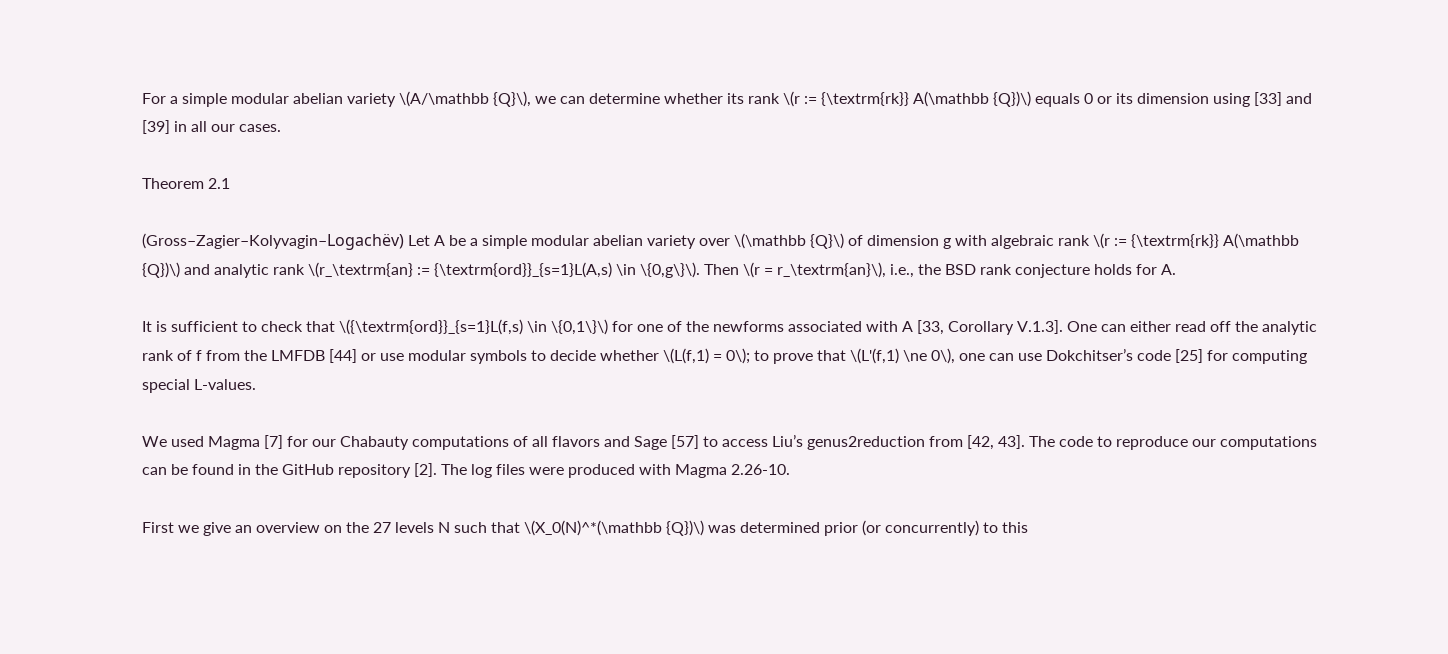For a simple modular abelian variety \(A/\mathbb {Q}\), we can determine whether its rank \(r := {\textrm{rk}} A(\mathbb {Q})\) equals 0 or its dimension using [33] and [39] in all our cases.

Theorem 2.1

(Gross–Zagier–Kolyvagin–Logachëv) Let A be a simple modular abelian variety over \(\mathbb {Q}\) of dimension g with algebraic rank \(r := {\textrm{rk}} A(\mathbb {Q})\) and analytic rank \(r_\textrm{an} := {\textrm{ord}}_{s=1}L(A,s) \in \{0,g\}\). Then \(r = r_\textrm{an}\), i.e., the BSD rank conjecture holds for A.

It is sufficient to check that \({\textrm{ord}}_{s=1}L(f,s) \in \{0,1\}\) for one of the newforms associated with A [33, Corollary V.1.3]. One can either read off the analytic rank of f from the LMFDB [44] or use modular symbols to decide whether \(L(f,1) = 0\); to prove that \(L'(f,1) \ne 0\), one can use Dokchitser’s code [25] for computing special L-values.

We used Magma [7] for our Chabauty computations of all flavors and Sage [57] to access Liu’s genus2reduction from [42, 43]. The code to reproduce our computations can be found in the GitHub repository [2]. The log files were produced with Magma 2.26-10.

First we give an overview on the 27 levels N such that \(X_0(N)^*(\mathbb {Q})\) was determined prior (or concurrently) to this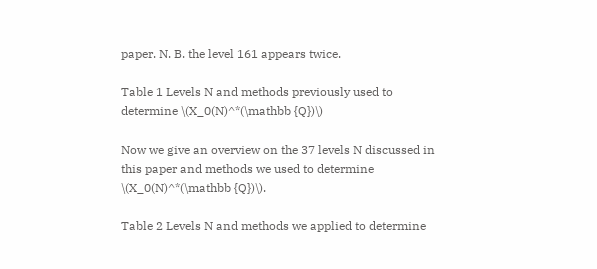paper. N. B. the level 161 appears twice.

Table 1 Levels N and methods previously used to determine \(X_0(N)^*(\mathbb {Q})\)

Now we give an overview on the 37 levels N discussed in this paper and methods we used to determine \(X_0(N)^*(\mathbb {Q})\).

Table 2 Levels N and methods we applied to determine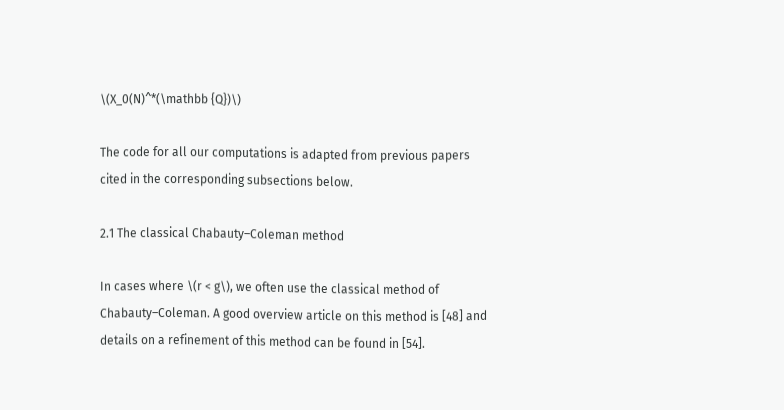\(X_0(N)^*(\mathbb {Q})\)

The code for all our computations is adapted from previous papers cited in the corresponding subsections below.

2.1 The classical Chabauty–Coleman method

In cases where \(r < g\), we often use the classical method of Chabauty–Coleman. A good overview article on this method is [48] and details on a refinement of this method can be found in [54].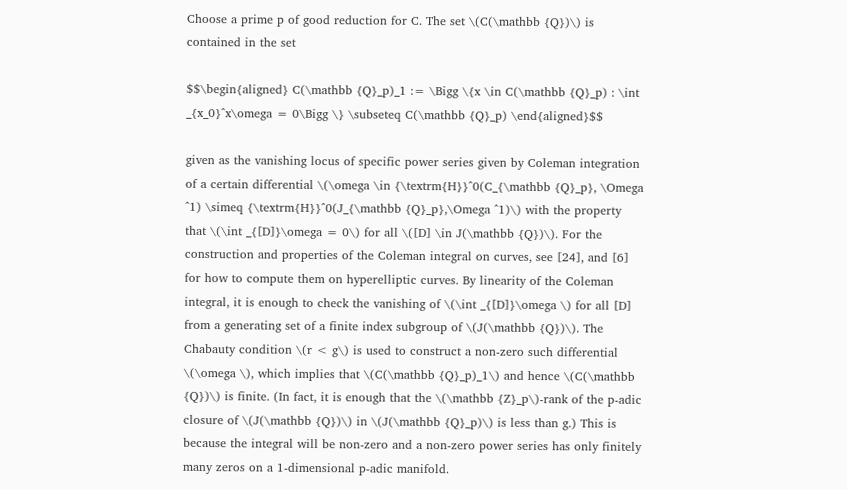Choose a prime p of good reduction for C. The set \(C(\mathbb {Q})\) is contained in the set

$$\begin{aligned} C(\mathbb {Q}_p)_1 := \Bigg \{x \in C(\mathbb {Q}_p) : \int _{x_0}^x\omega = 0\Bigg \} \subseteq C(\mathbb {Q}_p) \end{aligned}$$

given as the vanishing locus of specific power series given by Coleman integration of a certain differential \(\omega \in {\textrm{H}}^0(C_{\mathbb {Q}_p}, \Omega ^1) \simeq {\textrm{H}}^0(J_{\mathbb {Q}_p},\Omega ^1)\) with the property that \(\int _{[D]}\omega = 0\) for all \([D] \in J(\mathbb {Q})\). For the construction and properties of the Coleman integral on curves, see [24], and [6] for how to compute them on hyperelliptic curves. By linearity of the Coleman integral, it is enough to check the vanishing of \(\int _{[D]}\omega \) for all [D] from a generating set of a finite index subgroup of \(J(\mathbb {Q})\). The Chabauty condition \(r < g\) is used to construct a non-zero such differential \(\omega \), which implies that \(C(\mathbb {Q}_p)_1\) and hence \(C(\mathbb {Q})\) is finite. (In fact, it is enough that the \(\mathbb {Z}_p\)-rank of the p-adic closure of \(J(\mathbb {Q})\) in \(J(\mathbb {Q}_p)\) is less than g.) This is because the integral will be non-zero and a non-zero power series has only finitely many zeros on a 1-dimensional p-adic manifold.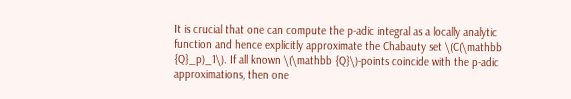It is crucial that one can compute the p-adic integral as a locally analytic function and hence explicitly approximate the Chabauty set \(C(\mathbb {Q}_p)_1\). If all known \(\mathbb {Q}\)-points coincide with the p-adic approximations, then one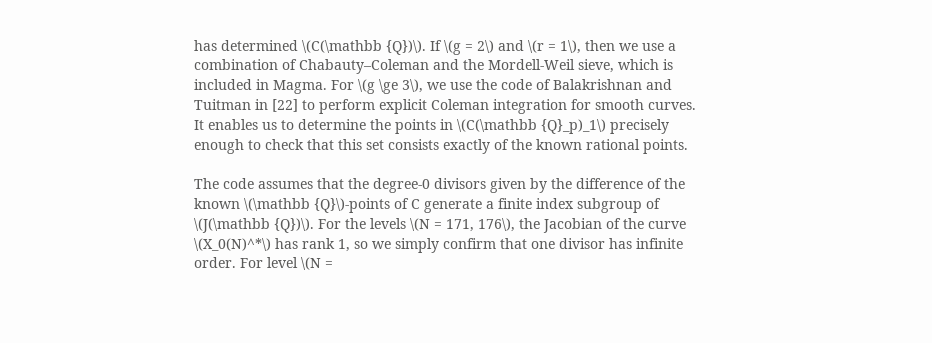has determined \(C(\mathbb {Q})\). If \(g = 2\) and \(r = 1\), then we use a combination of Chabauty–Coleman and the Mordell-Weil sieve, which is included in Magma. For \(g \ge 3\), we use the code of Balakrishnan and Tuitman in [22] to perform explicit Coleman integration for smooth curves. It enables us to determine the points in \(C(\mathbb {Q}_p)_1\) precisely enough to check that this set consists exactly of the known rational points.

The code assumes that the degree-0 divisors given by the difference of the known \(\mathbb {Q}\)-points of C generate a finite index subgroup of \(J(\mathbb {Q})\). For the levels \(N = 171, 176\), the Jacobian of the curve \(X_0(N)^*\) has rank 1, so we simply confirm that one divisor has infinite order. For level \(N =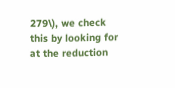279\), we check this by looking for at the reduction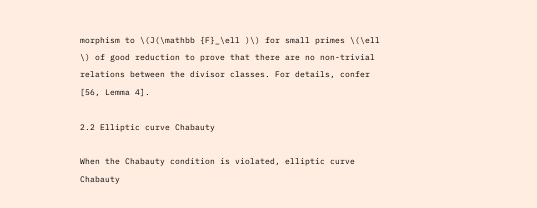morphism to \(J(\mathbb {F}_\ell )\) for small primes \(\ell \) of good reduction to prove that there are no non-trivial relations between the divisor classes. For details, confer [56, Lemma 4].

2.2 Elliptic curve Chabauty

When the Chabauty condition is violated, elliptic curve Chabauty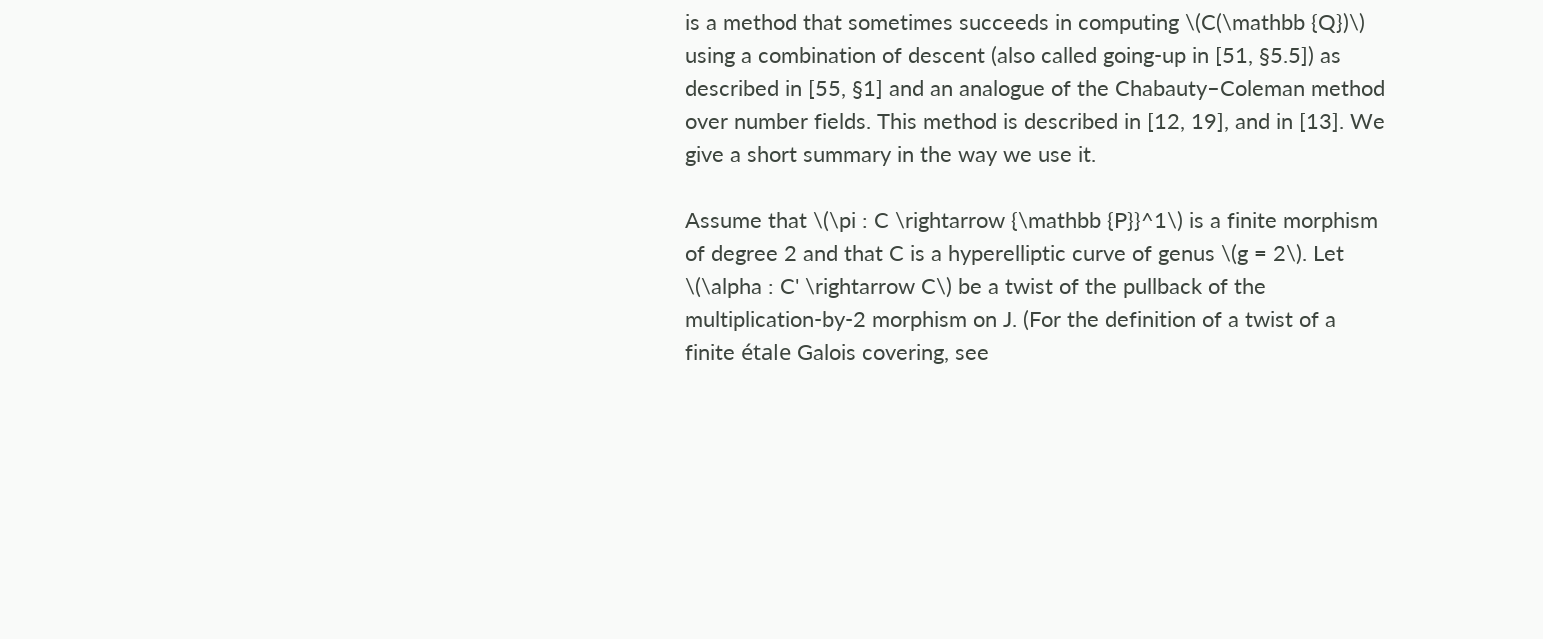is a method that sometimes succeeds in computing \(C(\mathbb {Q})\) using a combination of descent (also called going-up in [51, §5.5]) as described in [55, §1] and an analogue of the Chabauty–Coleman method over number fields. This method is described in [12, 19], and in [13]. We give a short summary in the way we use it.

Assume that \(\pi : C \rightarrow {\mathbb {P}}^1\) is a finite morphism of degree 2 and that C is a hyperelliptic curve of genus \(g = 2\). Let \(\alpha : C' \rightarrow C\) be a twist of the pullback of the multiplication-by-2 morphism on J. (For the definition of a twist of a finite étale Galois covering, see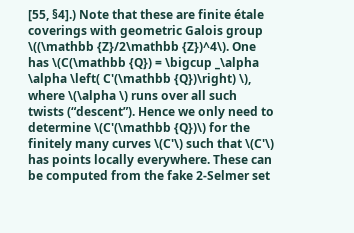[55, §4].) Note that these are finite étale coverings with geometric Galois group \((\mathbb {Z}/2\mathbb {Z})^4\). One has \(C(\mathbb {Q}) = \bigcup _\alpha \alpha \left( C'(\mathbb {Q})\right) \), where \(\alpha \) runs over all such twists (“descent”). Hence we only need to determine \(C'(\mathbb {Q})\) for the finitely many curves \(C'\) such that \(C'\) has points locally everywhere. These can be computed from the fake 2-Selmer set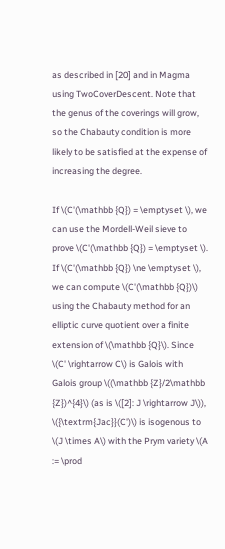as described in [20] and in Magma using TwoCoverDescent. Note that the genus of the coverings will grow, so the Chabauty condition is more likely to be satisfied at the expense of increasing the degree.

If \(C'(\mathbb {Q}) = \emptyset \), we can use the Mordell-Weil sieve to prove \(C'(\mathbb {Q}) = \emptyset \). If \(C'(\mathbb {Q}) \ne \emptyset \), we can compute \(C'(\mathbb {Q})\) using the Chabauty method for an elliptic curve quotient over a finite extension of \(\mathbb {Q}\). Since \(C' \rightarrow C\) is Galois with Galois group \((\mathbb {Z}/2\mathbb {Z})^{4}\) (as is \([2]: J \rightarrow J\)), \({\textrm{Jac}}(C')\) is isogenous to \(J \times A\) with the Prym variety \(A := \prod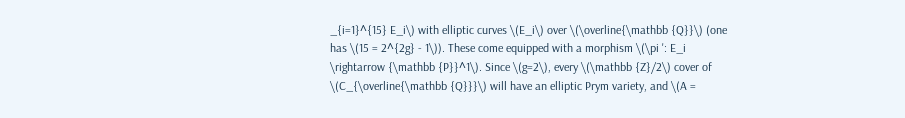_{i=1}^{15} E_i\) with elliptic curves \(E_i\) over \(\overline{\mathbb {Q}}\) (one has \(15 = 2^{2g} - 1\)). These come equipped with a morphism \(\pi ': E_i \rightarrow {\mathbb {P}}^1\). Since \(g=2\), every \(\mathbb {Z}/2\) cover of \(C_{\overline{\mathbb {Q}}}\) will have an elliptic Prym variety, and \(A =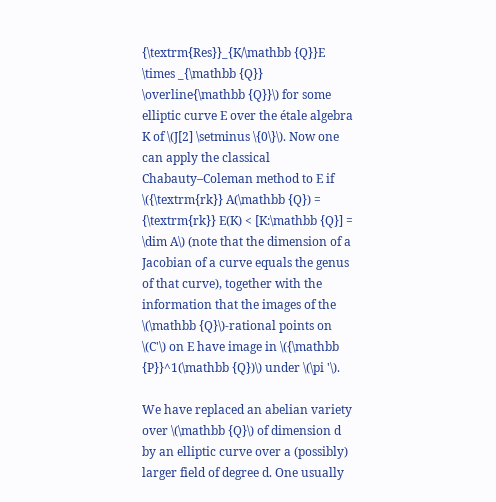{\textrm{Res}}_{K/\mathbb {Q}}E \times _{\mathbb {Q}} \overline{\mathbb {Q}}\) for some elliptic curve E over the étale algebra K of \(J[2] \setminus \{0\}\). Now one can apply the classical Chabauty–Coleman method to E if \({\textrm{rk}} A(\mathbb {Q}) = {\textrm{rk}} E(K) < [K:\mathbb {Q}] = \dim A\) (note that the dimension of a Jacobian of a curve equals the genus of that curve), together with the information that the images of the \(\mathbb {Q}\)-rational points on \(C'\) on E have image in \({\mathbb {P}}^1(\mathbb {Q})\) under \(\pi '\).

We have replaced an abelian variety over \(\mathbb {Q}\) of dimension d by an elliptic curve over a (possibly) larger field of degree d. One usually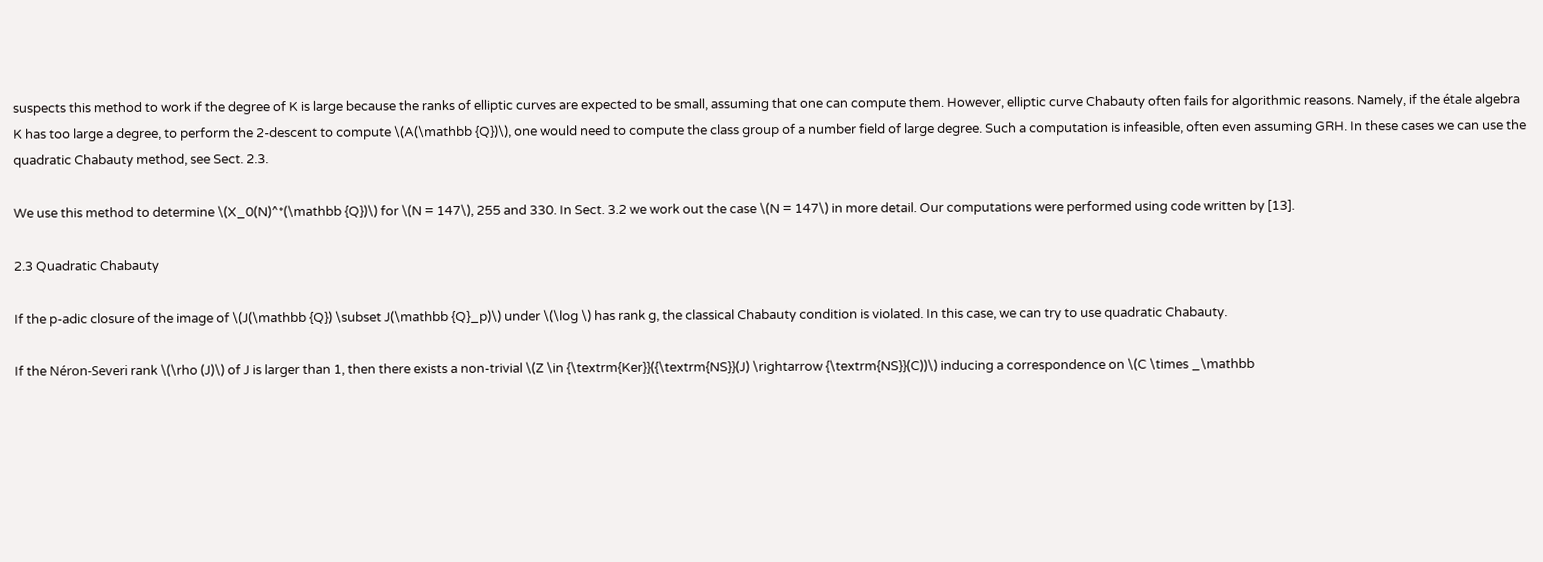suspects this method to work if the degree of K is large because the ranks of elliptic curves are expected to be small, assuming that one can compute them. However, elliptic curve Chabauty often fails for algorithmic reasons. Namely, if the étale algebra K has too large a degree, to perform the 2-descent to compute \(A(\mathbb {Q})\), one would need to compute the class group of a number field of large degree. Such a computation is infeasible, often even assuming GRH. In these cases we can use the quadratic Chabauty method, see Sect. 2.3.

We use this method to determine \(X_0(N)^*(\mathbb {Q})\) for \(N = 147\), 255 and 330. In Sect. 3.2 we work out the case \(N = 147\) in more detail. Our computations were performed using code written by [13].

2.3 Quadratic Chabauty

If the p-adic closure of the image of \(J(\mathbb {Q}) \subset J(\mathbb {Q}_p)\) under \(\log \) has rank g, the classical Chabauty condition is violated. In this case, we can try to use quadratic Chabauty.

If the Néron-Severi rank \(\rho (J)\) of J is larger than 1, then there exists a non-trivial \(Z \in {\textrm{Ker}}({\textrm{NS}}(J) \rightarrow {\textrm{NS}}(C))\) inducing a correspondence on \(C \times _\mathbb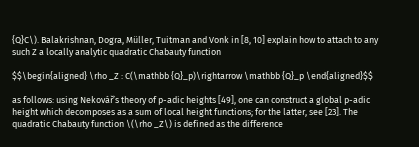{Q}C\). Balakrishnan, Dogra, Müller, Tuitman and Vonk in [8, 10] explain how to attach to any such Z a locally analytic quadratic Chabauty function

$$\begin{aligned} \rho _Z : C(\mathbb {Q}_p)\rightarrow \mathbb {Q}_p \end{aligned}$$

as follows: using Nekovář’s theory of p-adic heights [49], one can construct a global p-adic height which decomposes as a sum of local height functions; for the latter, see [23]. The quadratic Chabauty function \(\rho _Z\) is defined as the difference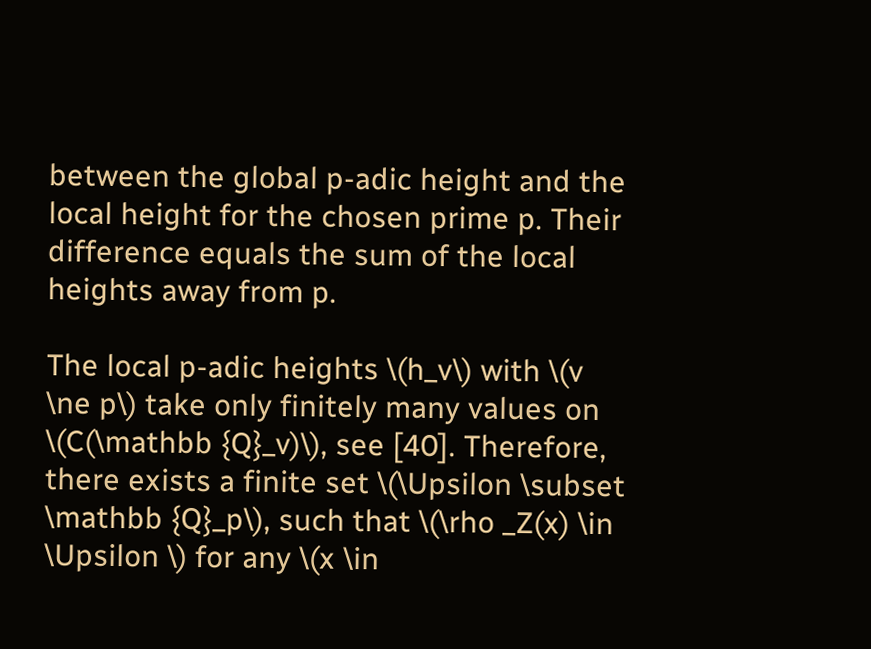between the global p-adic height and the local height for the chosen prime p. Their difference equals the sum of the local heights away from p.

The local p-adic heights \(h_v\) with \(v \ne p\) take only finitely many values on \(C(\mathbb {Q}_v)\), see [40]. Therefore, there exists a finite set \(\Upsilon \subset \mathbb {Q}_p\), such that \(\rho _Z(x) \in \Upsilon \) for any \(x \in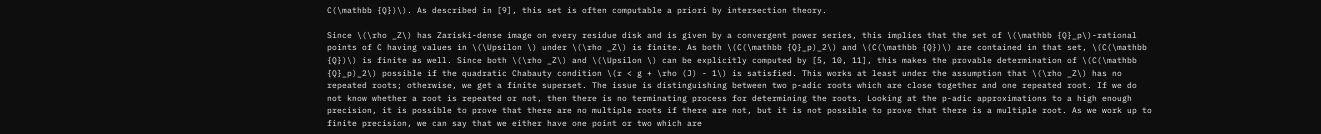C(\mathbb {Q})\). As described in [9], this set is often computable a priori by intersection theory.

Since \(\rho _Z\) has Zariski-dense image on every residue disk and is given by a convergent power series, this implies that the set of \(\mathbb {Q}_p\)-rational points of C having values in \(\Upsilon \) under \(\rho _Z\) is finite. As both \(C(\mathbb {Q}_p)_2\) and \(C(\mathbb {Q})\) are contained in that set, \(C(\mathbb {Q})\) is finite as well. Since both \(\rho _Z\) and \(\Upsilon \) can be explicitly computed by [5, 10, 11], this makes the provable determination of \(C(\mathbb {Q}_p)_2\) possible if the quadratic Chabauty condition \(r < g + \rho (J) - 1\) is satisfied. This works at least under the assumption that \(\rho _Z\) has no repeated roots; otherwise, we get a finite superset. The issue is distinguishing between two p-adic roots which are close together and one repeated root. If we do not know whether a root is repeated or not, then there is no terminating process for determining the roots. Looking at the p-adic approximations to a high enough precision, it is possible to prove that there are no multiple roots if there are not, but it is not possible to prove that there is a multiple root. As we work up to finite precision, we can say that we either have one point or two which are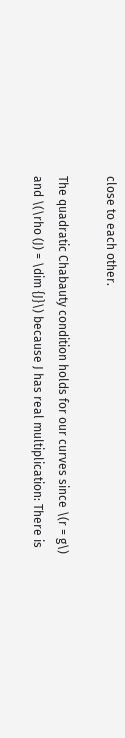close to each other.

The quadratic Chabauty condition holds for our curves since \(r = g\) and \(\rho (J) = \dim {J}\) because J has real multiplication: There is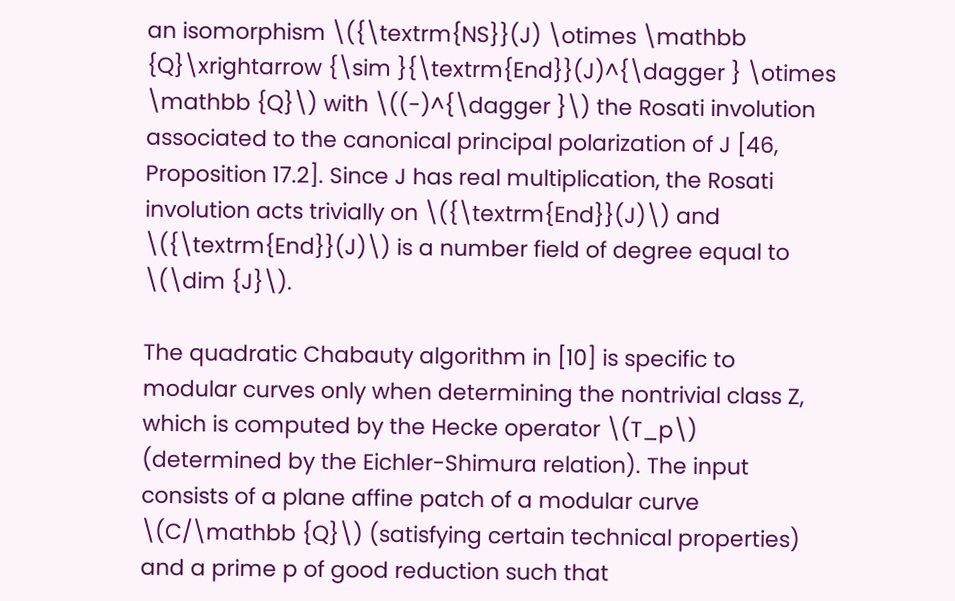an isomorphism \({\textrm{NS}}(J) \otimes \mathbb {Q}\xrightarrow {\sim }{\textrm{End}}(J)^{\dagger } \otimes \mathbb {Q}\) with \((-)^{\dagger }\) the Rosati involution associated to the canonical principal polarization of J [46, Proposition 17.2]. Since J has real multiplication, the Rosati involution acts trivially on \({\textrm{End}}(J)\) and \({\textrm{End}}(J)\) is a number field of degree equal to \(\dim {J}\).

The quadratic Chabauty algorithm in [10] is specific to modular curves only when determining the nontrivial class Z, which is computed by the Hecke operator \(T_p\) (determined by the Eichler-Shimura relation). The input consists of a plane affine patch of a modular curve \(C/\mathbb {Q}\) (satisfying certain technical properties) and a prime p of good reduction such that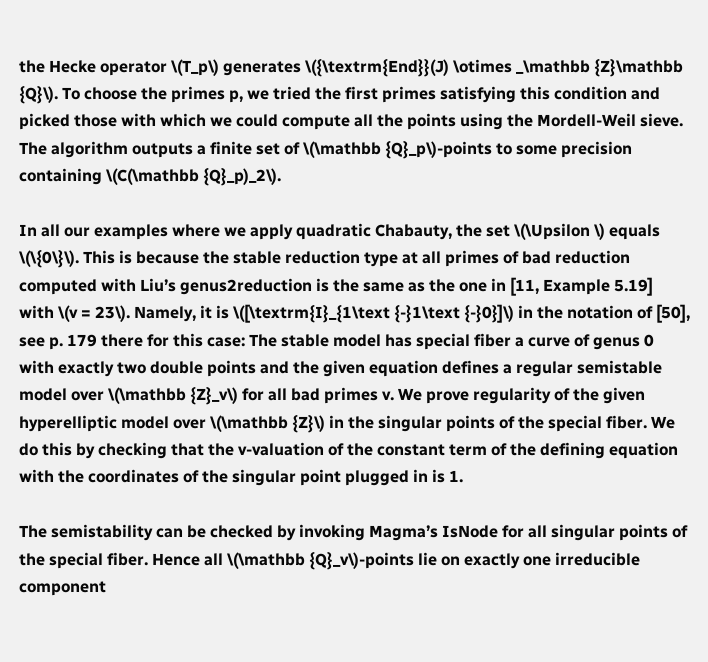the Hecke operator \(T_p\) generates \({\textrm{End}}(J) \otimes _\mathbb {Z}\mathbb {Q}\). To choose the primes p, we tried the first primes satisfying this condition and picked those with which we could compute all the points using the Mordell-Weil sieve. The algorithm outputs a finite set of \(\mathbb {Q}_p\)-points to some precision containing \(C(\mathbb {Q}_p)_2\).

In all our examples where we apply quadratic Chabauty, the set \(\Upsilon \) equals \(\{0\}\). This is because the stable reduction type at all primes of bad reduction computed with Liu’s genus2reduction is the same as the one in [11, Example 5.19] with \(v = 23\). Namely, it is \([\textrm{I}_{1\text {-}1\text {-}0}]\) in the notation of [50], see p. 179 there for this case: The stable model has special fiber a curve of genus 0 with exactly two double points and the given equation defines a regular semistable model over \(\mathbb {Z}_v\) for all bad primes v. We prove regularity of the given hyperelliptic model over \(\mathbb {Z}\) in the singular points of the special fiber. We do this by checking that the v-valuation of the constant term of the defining equation with the coordinates of the singular point plugged in is 1.

The semistability can be checked by invoking Magma’s IsNode for all singular points of the special fiber. Hence all \(\mathbb {Q}_v\)-points lie on exactly one irreducible component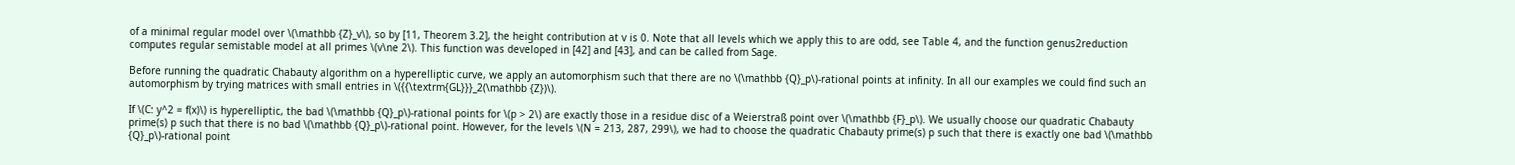of a minimal regular model over \(\mathbb {Z}_v\), so by [11, Theorem 3.2], the height contribution at v is 0. Note that all levels which we apply this to are odd, see Table 4, and the function genus2reduction computes regular semistable model at all primes \(v\ne 2\). This function was developed in [42] and [43], and can be called from Sage.

Before running the quadratic Chabauty algorithm on a hyperelliptic curve, we apply an automorphism such that there are no \(\mathbb {Q}_p\)-rational points at infinity. In all our examples we could find such an automorphism by trying matrices with small entries in \({{\textrm{GL}}}_2(\mathbb {Z})\).

If \(C: y^2 = f(x)\) is hyperelliptic, the bad \(\mathbb {Q}_p\)-rational points for \(p > 2\) are exactly those in a residue disc of a Weierstraß point over \(\mathbb {F}_p\). We usually choose our quadratic Chabauty prime(s) p such that there is no bad \(\mathbb {Q}_p\)-rational point. However, for the levels \(N = 213, 287, 299\), we had to choose the quadratic Chabauty prime(s) p such that there is exactly one bad \(\mathbb {Q}_p\)-rational point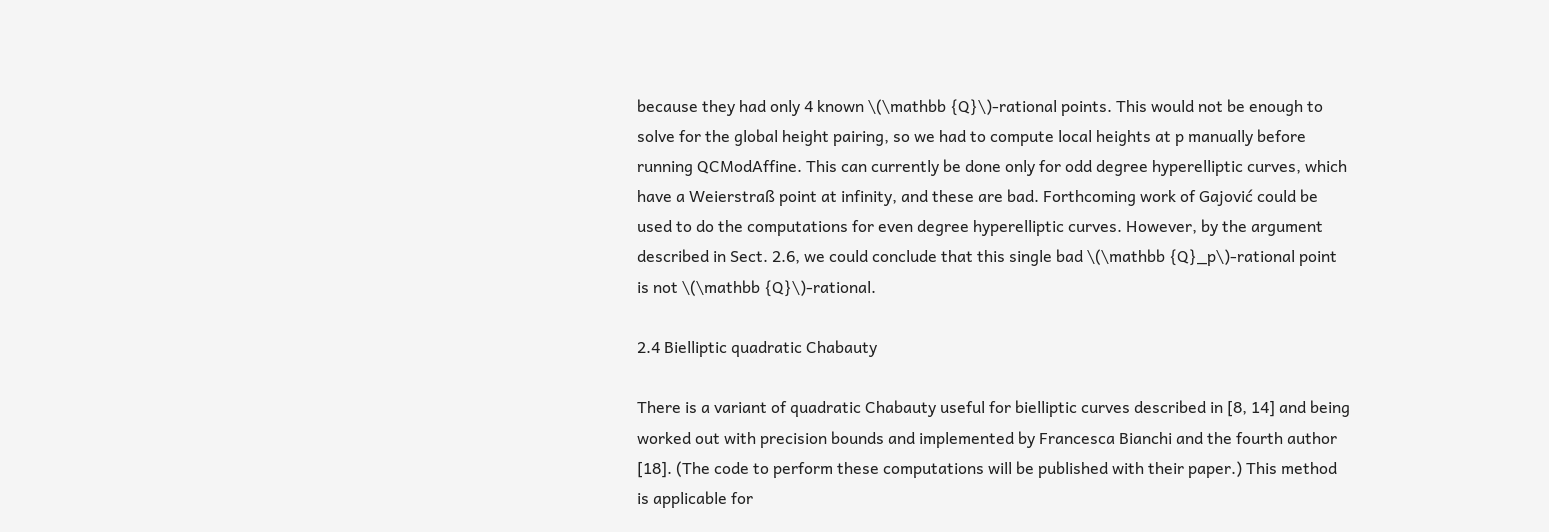because they had only 4 known \(\mathbb {Q}\)-rational points. This would not be enough to solve for the global height pairing, so we had to compute local heights at p manually before running QCModAffine. This can currently be done only for odd degree hyperelliptic curves, which have a Weierstraß point at infinity, and these are bad. Forthcoming work of Gajović could be used to do the computations for even degree hyperelliptic curves. However, by the argument described in Sect. 2.6, we could conclude that this single bad \(\mathbb {Q}_p\)-rational point is not \(\mathbb {Q}\)-rational.

2.4 Bielliptic quadratic Chabauty

There is a variant of quadratic Chabauty useful for bielliptic curves described in [8, 14] and being worked out with precision bounds and implemented by Francesca Bianchi and the fourth author [18]. (The code to perform these computations will be published with their paper.) This method is applicable for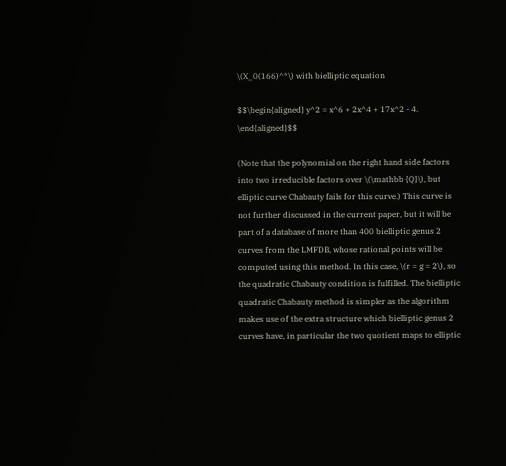\(X_0(166)^*\) with bielliptic equation

$$\begin{aligned} y^2 = x^6 + 2x^4 + 17x^2 - 4. \end{aligned}$$

(Note that the polynomial on the right hand side factors into two irreducible factors over \(\mathbb {Q}\), but elliptic curve Chabauty fails for this curve.) This curve is not further discussed in the current paper, but it will be part of a database of more than 400 bielliptic genus 2 curves from the LMFDB, whose rational points will be computed using this method. In this case, \(r = g = 2\), so the quadratic Chabauty condition is fulfilled. The bielliptic quadratic Chabauty method is simpler as the algorithm makes use of the extra structure which bielliptic genus 2 curves have, in particular the two quotient maps to elliptic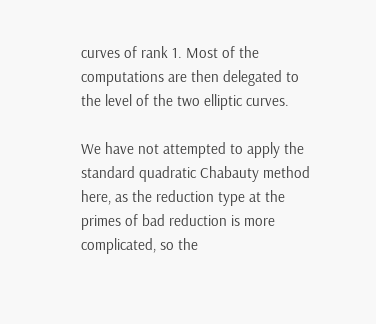curves of rank 1. Most of the computations are then delegated to the level of the two elliptic curves.

We have not attempted to apply the standard quadratic Chabauty method here, as the reduction type at the primes of bad reduction is more complicated, so the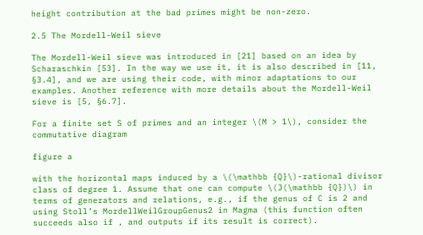height contribution at the bad primes might be non-zero.

2.5 The Mordell-Weil sieve

The Mordell-Weil sieve was introduced in [21] based on an idea by Scharaschkin [53]. In the way we use it, it is also described in [11, §3.4], and we are using their code, with minor adaptations to our examples. Another reference with more details about the Mordell-Weil sieve is [5, §6.7].

For a finite set S of primes and an integer \(M > 1\), consider the commutative diagram

figure a

with the horizontal maps induced by a \(\mathbb {Q}\)-rational divisor class of degree 1. Assume that one can compute \(J(\mathbb {Q})\) in terms of generators and relations, e.g., if the genus of C is 2 and using Stoll’s MordellWeilGroupGenus2 in Magma (this function often succeeds also if , and outputs if its result is correct).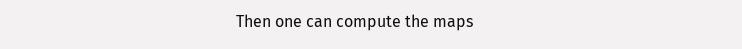Then one can compute the maps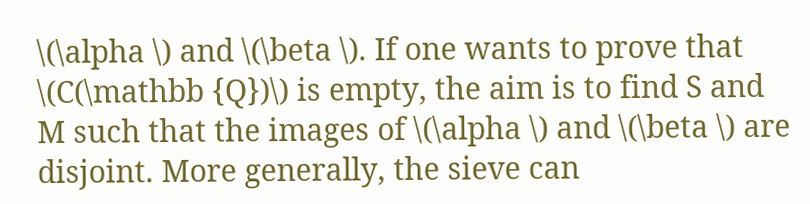\(\alpha \) and \(\beta \). If one wants to prove that \(C(\mathbb {Q})\) is empty, the aim is to find S and M such that the images of \(\alpha \) and \(\beta \) are disjoint. More generally, the sieve can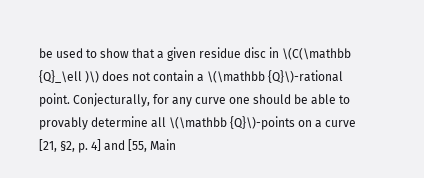be used to show that a given residue disc in \(C(\mathbb {Q}_\ell )\) does not contain a \(\mathbb {Q}\)-rational point. Conjecturally, for any curve one should be able to provably determine all \(\mathbb {Q}\)-points on a curve [21, §2, p. 4] and [55, Main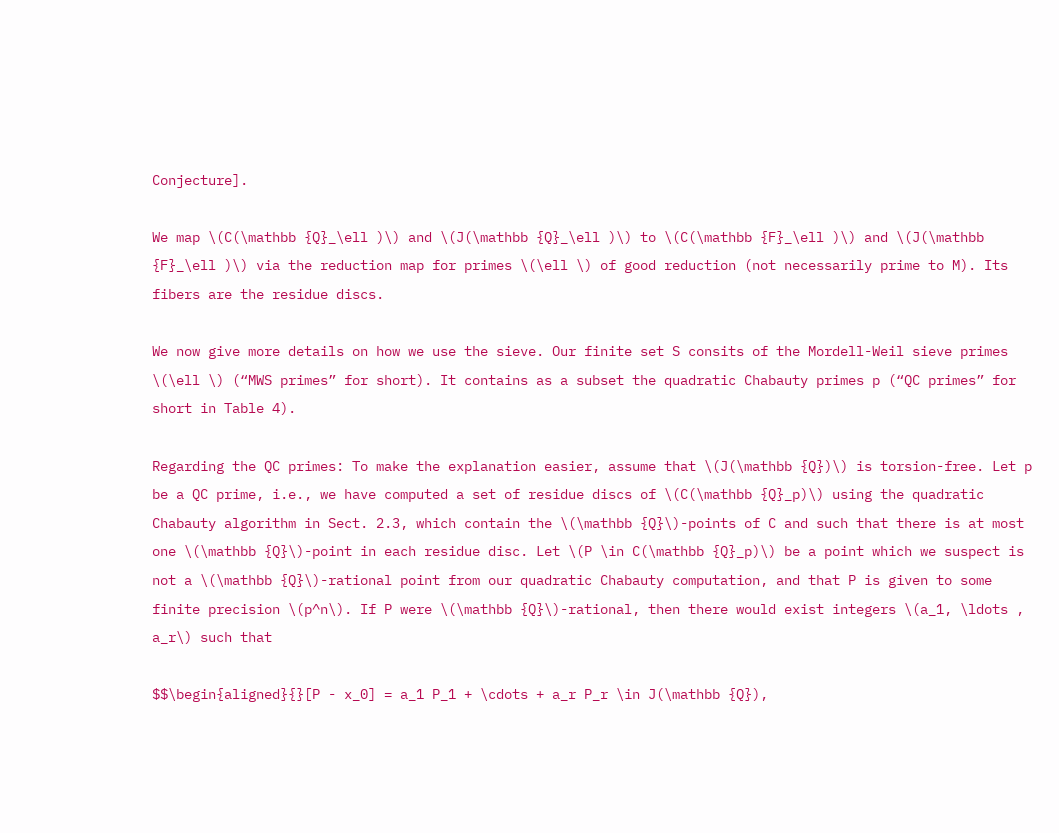Conjecture].

We map \(C(\mathbb {Q}_\ell )\) and \(J(\mathbb {Q}_\ell )\) to \(C(\mathbb {F}_\ell )\) and \(J(\mathbb {F}_\ell )\) via the reduction map for primes \(\ell \) of good reduction (not necessarily prime to M). Its fibers are the residue discs.

We now give more details on how we use the sieve. Our finite set S consits of the Mordell-Weil sieve primes \(\ell \) (“MWS primes” for short). It contains as a subset the quadratic Chabauty primes p (“QC primes” for short in Table 4).

Regarding the QC primes: To make the explanation easier, assume that \(J(\mathbb {Q})\) is torsion-free. Let p be a QC prime, i.e., we have computed a set of residue discs of \(C(\mathbb {Q}_p)\) using the quadratic Chabauty algorithm in Sect. 2.3, which contain the \(\mathbb {Q}\)-points of C and such that there is at most one \(\mathbb {Q}\)-point in each residue disc. Let \(P \in C(\mathbb {Q}_p)\) be a point which we suspect is not a \(\mathbb {Q}\)-rational point from our quadratic Chabauty computation, and that P is given to some finite precision \(p^n\). If P were \(\mathbb {Q}\)-rational, then there would exist integers \(a_1, \ldots , a_r\) such that

$$\begin{aligned}{}[P - x_0] = a_1 P_1 + \cdots + a_r P_r \in J(\mathbb {Q}),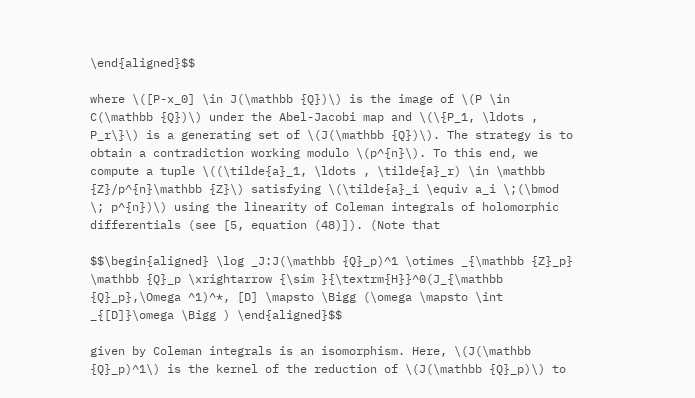\end{aligned}$$

where \([P-x_0] \in J(\mathbb {Q})\) is the image of \(P \in C(\mathbb {Q})\) under the Abel-Jacobi map and \(\{P_1, \ldots , P_r\}\) is a generating set of \(J(\mathbb {Q})\). The strategy is to obtain a contradiction working modulo \(p^{n}\). To this end, we compute a tuple \((\tilde{a}_1, \ldots , \tilde{a}_r) \in \mathbb {Z}/p^{n}\mathbb {Z}\) satisfying \(\tilde{a}_i \equiv a_i \;(\bmod \; p^{n})\) using the linearity of Coleman integrals of holomorphic differentials (see [5, equation (48)]). (Note that

$$\begin{aligned} \log _J:J(\mathbb {Q}_p)^1 \otimes _{\mathbb {Z}_p} \mathbb {Q}_p \xrightarrow {\sim }{\textrm{H}}^0(J_{\mathbb {Q}_p},\Omega ^1)^*, [D] \mapsto \Bigg (\omega \mapsto \int _{[D]}\omega \Bigg ) \end{aligned}$$

given by Coleman integrals is an isomorphism. Here, \(J(\mathbb {Q}_p)^1\) is the kernel of the reduction of \(J(\mathbb {Q}_p)\) to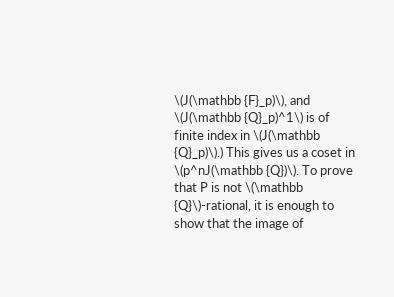\(J(\mathbb {F}_p)\), and \(J(\mathbb {Q}_p)^1\) is of finite index in \(J(\mathbb {Q}_p)\).) This gives us a coset in \(p^nJ(\mathbb {Q})\). To prove that P is not \(\mathbb {Q}\)-rational, it is enough to show that the image of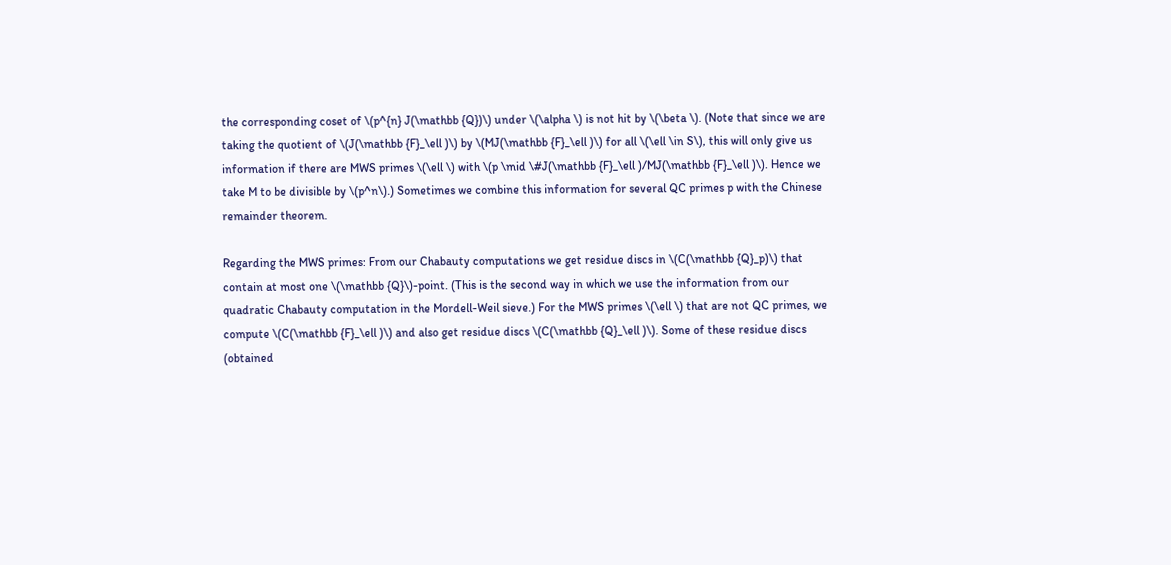the corresponding coset of \(p^{n} J(\mathbb {Q})\) under \(\alpha \) is not hit by \(\beta \). (Note that since we are taking the quotient of \(J(\mathbb {F}_\ell )\) by \(MJ(\mathbb {F}_\ell )\) for all \(\ell \in S\), this will only give us information if there are MWS primes \(\ell \) with \(p \mid \#J(\mathbb {F}_\ell )/MJ(\mathbb {F}_\ell )\). Hence we take M to be divisible by \(p^n\).) Sometimes we combine this information for several QC primes p with the Chinese remainder theorem.

Regarding the MWS primes: From our Chabauty computations we get residue discs in \(C(\mathbb {Q}_p)\) that contain at most one \(\mathbb {Q}\)-point. (This is the second way in which we use the information from our quadratic Chabauty computation in the Mordell-Weil sieve.) For the MWS primes \(\ell \) that are not QC primes, we compute \(C(\mathbb {F}_\ell )\) and also get residue discs \(C(\mathbb {Q}_\ell )\). Some of these residue discs (obtained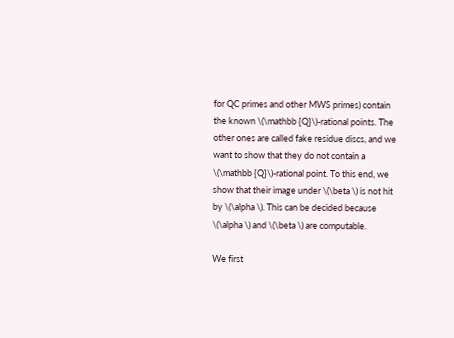for QC primes and other MWS primes) contain the known \(\mathbb {Q}\)-rational points. The other ones are called fake residue discs, and we want to show that they do not contain a \(\mathbb {Q}\)-rational point. To this end, we show that their image under \(\beta \) is not hit by \(\alpha \). This can be decided because \(\alpha \) and \(\beta \) are computable.

We first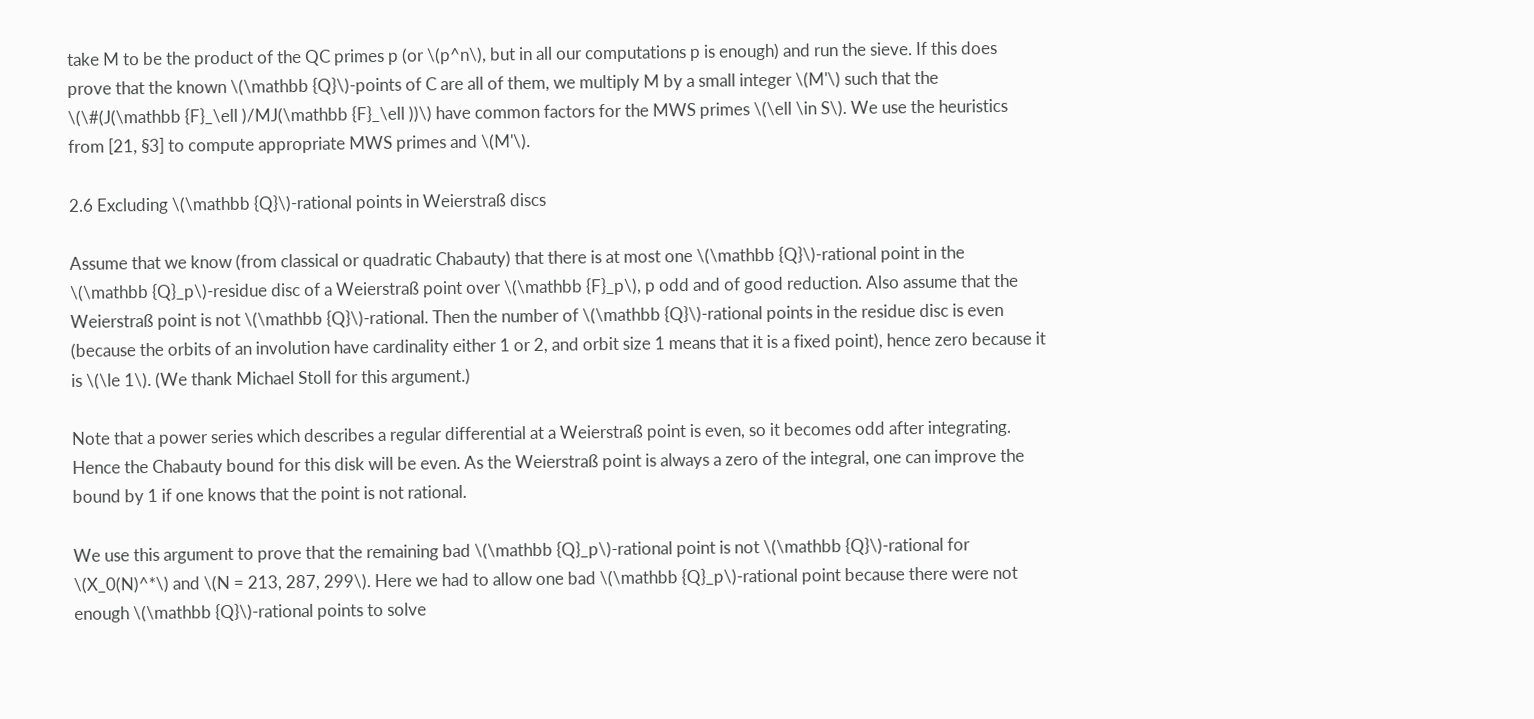take M to be the product of the QC primes p (or \(p^n\), but in all our computations p is enough) and run the sieve. If this does prove that the known \(\mathbb {Q}\)-points of C are all of them, we multiply M by a small integer \(M'\) such that the \(\#(J(\mathbb {F}_\ell )/MJ(\mathbb {F}_\ell ))\) have common factors for the MWS primes \(\ell \in S\). We use the heuristics from [21, §3] to compute appropriate MWS primes and \(M'\).

2.6 Excluding \(\mathbb {Q}\)-rational points in Weierstraß discs

Assume that we know (from classical or quadratic Chabauty) that there is at most one \(\mathbb {Q}\)-rational point in the \(\mathbb {Q}_p\)-residue disc of a Weierstraß point over \(\mathbb {F}_p\), p odd and of good reduction. Also assume that the Weierstraß point is not \(\mathbb {Q}\)-rational. Then the number of \(\mathbb {Q}\)-rational points in the residue disc is even (because the orbits of an involution have cardinality either 1 or 2, and orbit size 1 means that it is a fixed point), hence zero because it is \(\le 1\). (We thank Michael Stoll for this argument.)

Note that a power series which describes a regular differential at a Weierstraß point is even, so it becomes odd after integrating. Hence the Chabauty bound for this disk will be even. As the Weierstraß point is always a zero of the integral, one can improve the bound by 1 if one knows that the point is not rational.

We use this argument to prove that the remaining bad \(\mathbb {Q}_p\)-rational point is not \(\mathbb {Q}\)-rational for \(X_0(N)^*\) and \(N = 213, 287, 299\). Here we had to allow one bad \(\mathbb {Q}_p\)-rational point because there were not enough \(\mathbb {Q}\)-rational points to solve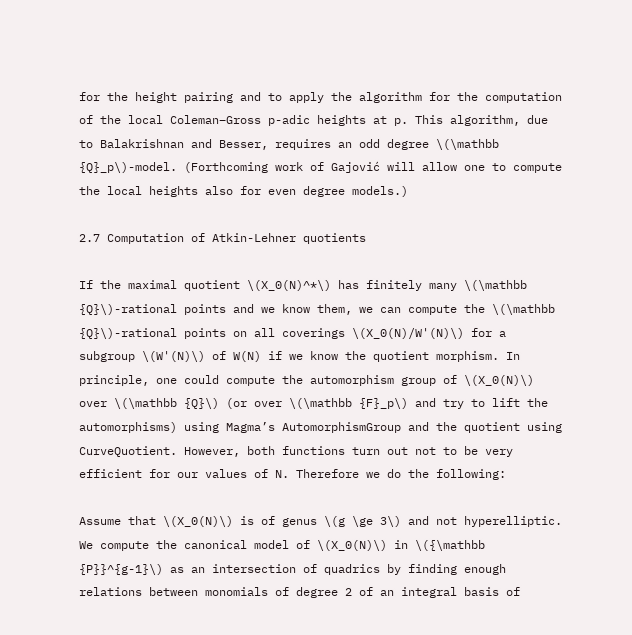for the height pairing and to apply the algorithm for the computation of the local Coleman–Gross p-adic heights at p. This algorithm, due to Balakrishnan and Besser, requires an odd degree \(\mathbb {Q}_p\)-model. (Forthcoming work of Gajović will allow one to compute the local heights also for even degree models.)

2.7 Computation of Atkin-Lehner quotients

If the maximal quotient \(X_0(N)^*\) has finitely many \(\mathbb {Q}\)-rational points and we know them, we can compute the \(\mathbb {Q}\)-rational points on all coverings \(X_0(N)/W'(N)\) for a subgroup \(W'(N)\) of W(N) if we know the quotient morphism. In principle, one could compute the automorphism group of \(X_0(N)\) over \(\mathbb {Q}\) (or over \(\mathbb {F}_p\) and try to lift the automorphisms) using Magma’s AutomorphismGroup and the quotient using CurveQuotient. However, both functions turn out not to be very efficient for our values of N. Therefore we do the following:

Assume that \(X_0(N)\) is of genus \(g \ge 3\) and not hyperelliptic. We compute the canonical model of \(X_0(N)\) in \({\mathbb {P}}^{g-1}\) as an intersection of quadrics by finding enough relations between monomials of degree 2 of an integral basis of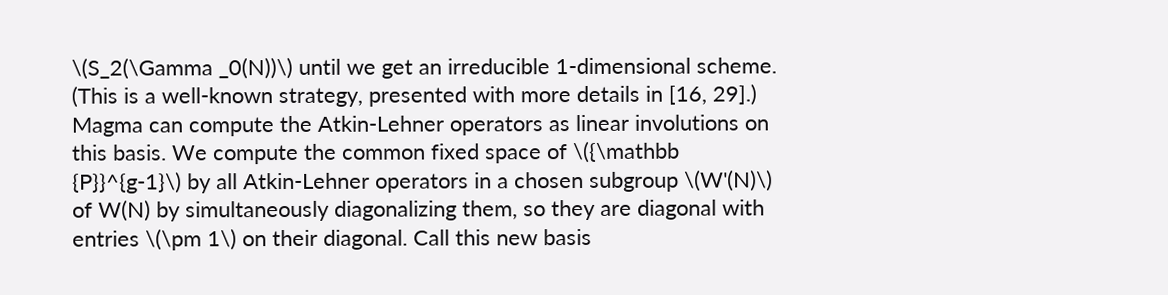\(S_2(\Gamma _0(N))\) until we get an irreducible 1-dimensional scheme. (This is a well-known strategy, presented with more details in [16, 29].) Magma can compute the Atkin-Lehner operators as linear involutions on this basis. We compute the common fixed space of \({\mathbb {P}}^{g-1}\) by all Atkin-Lehner operators in a chosen subgroup \(W'(N)\) of W(N) by simultaneously diagonalizing them, so they are diagonal with entries \(\pm 1\) on their diagonal. Call this new basis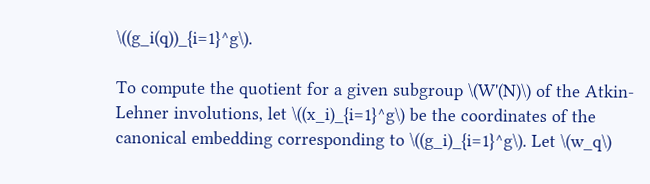\((g_i(q))_{i=1}^g\).

To compute the quotient for a given subgroup \(W'(N)\) of the Atkin-Lehner involutions, let \((x_i)_{i=1}^g\) be the coordinates of the canonical embedding corresponding to \((g_i)_{i=1}^g\). Let \(w_q\)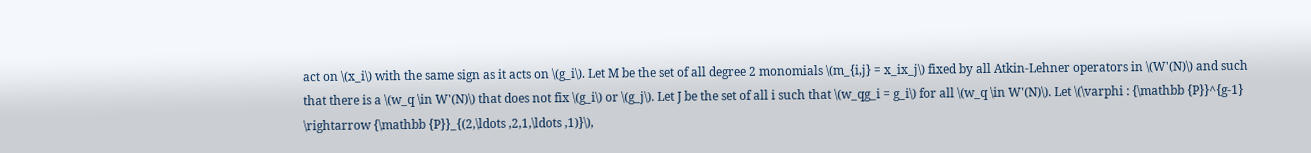act on \(x_i\) with the same sign as it acts on \(g_i\). Let M be the set of all degree 2 monomials \(m_{i,j} = x_ix_j\) fixed by all Atkin-Lehner operators in \(W'(N)\) and such that there is a \(w_q \in W'(N)\) that does not fix \(g_i\) or \(g_j\). Let J be the set of all i such that \(w_qg_i = g_i\) for all \(w_q \in W'(N)\). Let \(\varphi : {\mathbb {P}}^{g-1} \rightarrow {\mathbb {P}}_{(2,\ldots ,2,1,\ldots ,1)}\),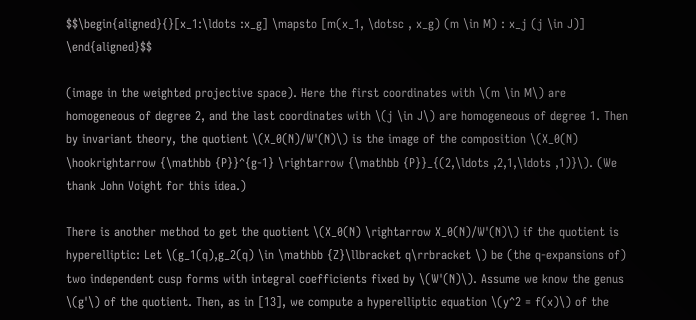$$\begin{aligned}{}[x_1:\ldots :x_g] \mapsto [m(x_1, \dotsc , x_g) (m \in M) : x_j (j \in J)] \end{aligned}$$

(image in the weighted projective space). Here the first coordinates with \(m \in M\) are homogeneous of degree 2, and the last coordinates with \(j \in J\) are homogeneous of degree 1. Then by invariant theory, the quotient \(X_0(N)/W'(N)\) is the image of the composition \(X_0(N) \hookrightarrow {\mathbb {P}}^{g-1} \rightarrow {\mathbb {P}}_{(2,\ldots ,2,1,\ldots ,1)}\). (We thank John Voight for this idea.)

There is another method to get the quotient \(X_0(N) \rightarrow X_0(N)/W'(N)\) if the quotient is hyperelliptic: Let \(g_1(q),g_2(q) \in \mathbb {Z}\llbracket q\rrbracket \) be (the q-expansions of) two independent cusp forms with integral coefficients fixed by \(W'(N)\). Assume we know the genus \(g'\) of the quotient. Then, as in [13], we compute a hyperelliptic equation \(y^2 = f(x)\) of the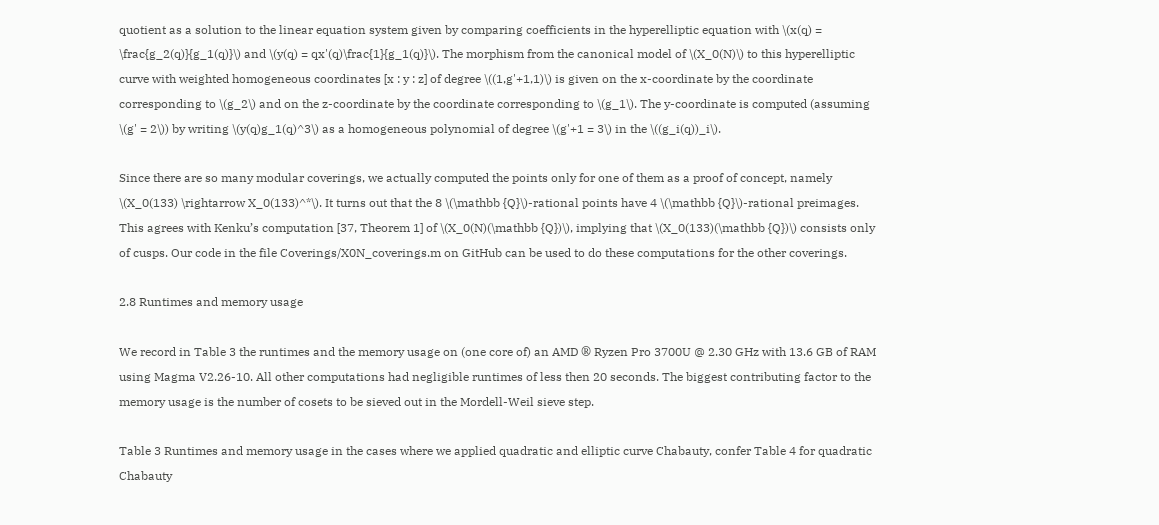quotient as a solution to the linear equation system given by comparing coefficients in the hyperelliptic equation with \(x(q) = \frac{g_2(q)}{g_1(q)}\) and \(y(q) = qx'(q)\frac{1}{g_1(q)}\). The morphism from the canonical model of \(X_0(N)\) to this hyperelliptic curve with weighted homogeneous coordinates [x : y : z] of degree \((1,g'+1,1)\) is given on the x-coordinate by the coordinate corresponding to \(g_2\) and on the z-coordinate by the coordinate corresponding to \(g_1\). The y-coordinate is computed (assuming \(g' = 2\)) by writing \(y(q)g_1(q)^3\) as a homogeneous polynomial of degree \(g'+1 = 3\) in the \((g_i(q))_i\).

Since there are so many modular coverings, we actually computed the points only for one of them as a proof of concept, namely \(X_0(133) \rightarrow X_0(133)^*\). It turns out that the 8 \(\mathbb {Q}\)-rational points have 4 \(\mathbb {Q}\)-rational preimages. This agrees with Kenku’s computation [37, Theorem 1] of \(X_0(N)(\mathbb {Q})\), implying that \(X_0(133)(\mathbb {Q})\) consists only of cusps. Our code in the file Coverings/X0N_coverings.m on GitHub can be used to do these computations for the other coverings.

2.8 Runtimes and memory usage

We record in Table 3 the runtimes and the memory usage on (one core of) an AMD ® Ryzen Pro 3700U @ 2.30 GHz with 13.6 GB of RAM using Magma V2.26-10. All other computations had negligible runtimes of less then 20 seconds. The biggest contributing factor to the memory usage is the number of cosets to be sieved out in the Mordell-Weil sieve step.

Table 3 Runtimes and memory usage in the cases where we applied quadratic and elliptic curve Chabauty, confer Table 4 for quadratic Chabauty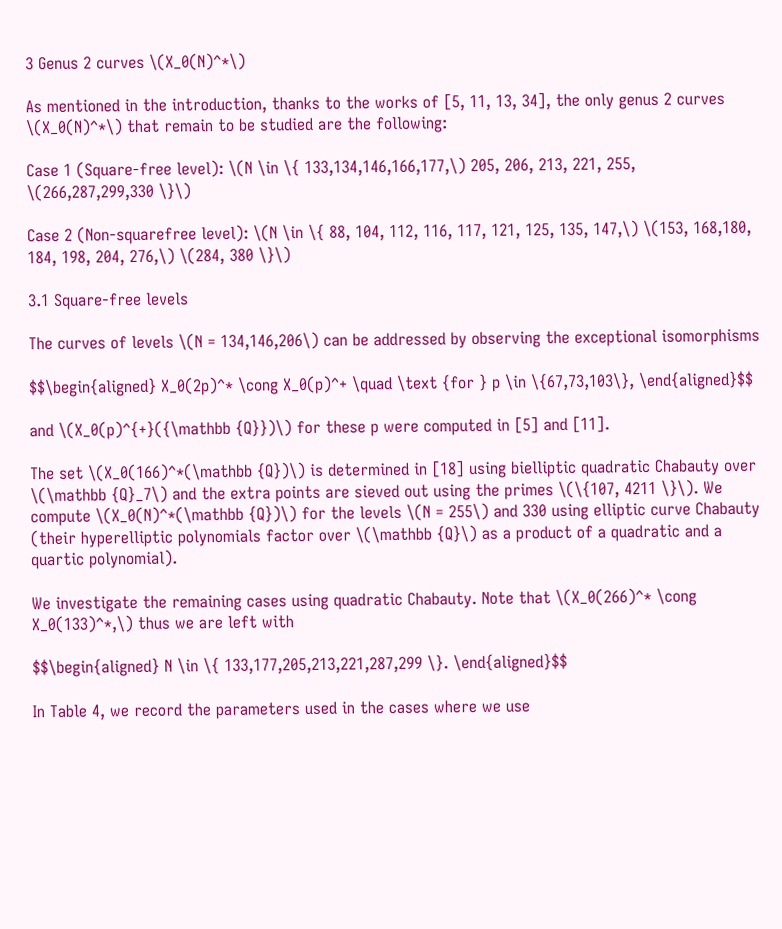3 Genus 2 curves \(X_0(N)^*\)

As mentioned in the introduction, thanks to the works of [5, 11, 13, 34], the only genus 2 curves \(X_0(N)^*\) that remain to be studied are the following:

Case 1 (Square-free level): \(N \in \{ 133,134,146,166,177,\) 205, 206, 213, 221, 255,  \(266,287,299,330 \}\)

Case 2 (Non-squarefree level): \(N \in \{ 88, 104, 112, 116, 117, 121, 125, 135, 147,\) \(153, 168,180, 184, 198, 204, 276,\) \(284, 380 \}\)

3.1 Square-free levels

The curves of levels \(N = 134,146,206\) can be addressed by observing the exceptional isomorphisms

$$\begin{aligned} X_0(2p)^* \cong X_0(p)^+ \quad \text {for } p \in \{67,73,103\}, \end{aligned}$$

and \(X_0(p)^{+}({\mathbb {Q}})\) for these p were computed in [5] and [11].

The set \(X_0(166)^*(\mathbb {Q})\) is determined in [18] using bielliptic quadratic Chabauty over \(\mathbb {Q}_7\) and the extra points are sieved out using the primes \(\{107, 4211 \}\). We compute \(X_0(N)^*(\mathbb {Q})\) for the levels \(N = 255\) and 330 using elliptic curve Chabauty (their hyperelliptic polynomials factor over \(\mathbb {Q}\) as a product of a quadratic and a quartic polynomial).

We investigate the remaining cases using quadratic Chabauty. Note that \(X_0(266)^* \cong X_0(133)^*,\) thus we are left with

$$\begin{aligned} N \in \{ 133,177,205,213,221,287,299 \}. \end{aligned}$$

In Table 4, we record the parameters used in the cases where we use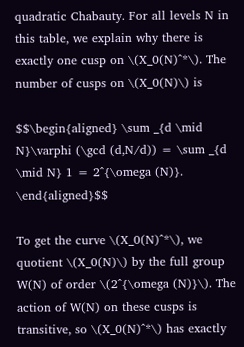quadratic Chabauty. For all levels N in this table, we explain why there is exactly one cusp on \(X_0(N)^*\). The number of cusps on \(X_0(N)\) is

$$\begin{aligned} \sum _{d \mid N}\varphi (\gcd (d,N/d)) = \sum _{d \mid N} 1 = 2^{\omega (N)}. \end{aligned}$$

To get the curve \(X_0(N)^*\), we quotient \(X_0(N)\) by the full group W(N) of order \(2^{\omega (N)}\). The action of W(N) on these cusps is transitive, so \(X_0(N)^*\) has exactly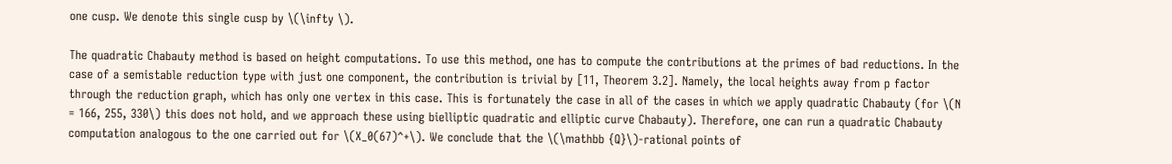one cusp. We denote this single cusp by \(\infty \).

The quadratic Chabauty method is based on height computations. To use this method, one has to compute the contributions at the primes of bad reductions. In the case of a semistable reduction type with just one component, the contribution is trivial by [11, Theorem 3.2]. Namely, the local heights away from p factor through the reduction graph, which has only one vertex in this case. This is fortunately the case in all of the cases in which we apply quadratic Chabauty (for \(N = 166, 255, 330\) this does not hold, and we approach these using bielliptic quadratic and elliptic curve Chabauty). Therefore, one can run a quadratic Chabauty computation analogous to the one carried out for \(X_0(67)^+\). We conclude that the \(\mathbb {Q}\)-rational points of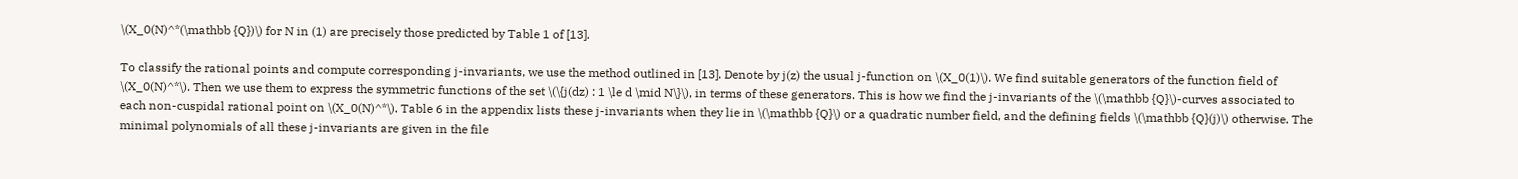\(X_0(N)^*(\mathbb {Q})\) for N in (1) are precisely those predicted by Table 1 of [13].

To classify the rational points and compute corresponding j-invariants, we use the method outlined in [13]. Denote by j(z) the usual j-function on \(X_0(1)\). We find suitable generators of the function field of \(X_0(N)^*\). Then we use them to express the symmetric functions of the set \(\{j(dz) : 1 \le d \mid N\}\), in terms of these generators. This is how we find the j-invariants of the \(\mathbb {Q}\)-curves associated to each non-cuspidal rational point on \(X_0(N)^*\). Table 6 in the appendix lists these j-invariants when they lie in \(\mathbb {Q}\) or a quadratic number field, and the defining fields \(\mathbb {Q}(j)\) otherwise. The minimal polynomials of all these j-invariants are given in the file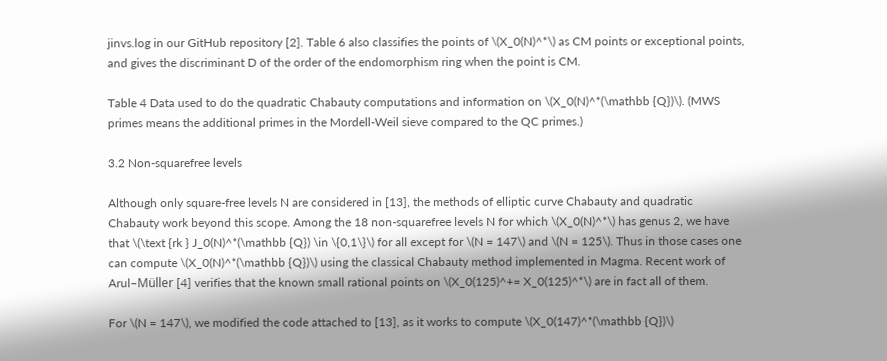jinvs.log in our GitHub repository [2]. Table 6 also classifies the points of \(X_0(N)^*\) as CM points or exceptional points, and gives the discriminant D of the order of the endomorphism ring when the point is CM.

Table 4 Data used to do the quadratic Chabauty computations and information on \(X_0(N)^*(\mathbb {Q})\). (MWS primes means the additional primes in the Mordell-Weil sieve compared to the QC primes.)

3.2 Non-squarefree levels

Although only square-free levels N are considered in [13], the methods of elliptic curve Chabauty and quadratic Chabauty work beyond this scope. Among the 18 non-squarefree levels N for which \(X_0(N)^*\) has genus 2, we have that \(\text {rk } J_0(N)^*(\mathbb {Q}) \in \{0,1\}\) for all except for \(N = 147\) and \(N = 125\). Thus in those cases one can compute \(X_0(N)^*(\mathbb {Q})\) using the classical Chabauty method implemented in Magma. Recent work of Arul–Müller [4] verifies that the known small rational points on \(X_0(125)^+= X_0(125)^*\) are in fact all of them.

For \(N = 147\), we modified the code attached to [13], as it works to compute \(X_0(147)^*(\mathbb {Q})\)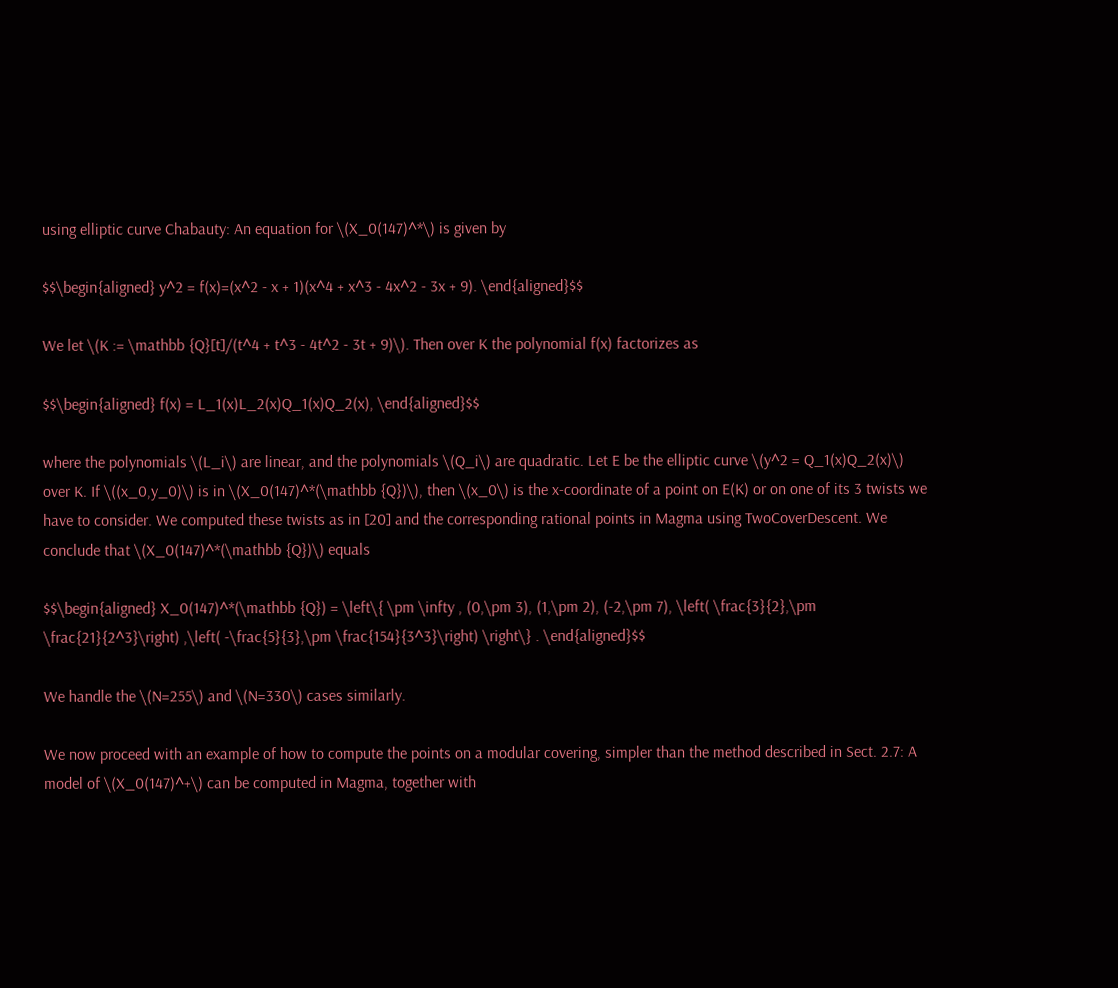using elliptic curve Chabauty: An equation for \(X_0(147)^*\) is given by

$$\begin{aligned} y^2 = f(x)=(x^2 - x + 1)(x^4 + x^3 - 4x^2 - 3x + 9). \end{aligned}$$

We let \(K := \mathbb {Q}[t]/(t^4 + t^3 - 4t^2 - 3t + 9)\). Then over K the polynomial f(x) factorizes as

$$\begin{aligned} f(x) = L_1(x)L_2(x)Q_1(x)Q_2(x), \end{aligned}$$

where the polynomials \(L_i\) are linear, and the polynomials \(Q_i\) are quadratic. Let E be the elliptic curve \(y^2 = Q_1(x)Q_2(x)\) over K. If \((x_0,y_0)\) is in \(X_0(147)^*(\mathbb {Q})\), then \(x_0\) is the x-coordinate of a point on E(K) or on one of its 3 twists we have to consider. We computed these twists as in [20] and the corresponding rational points in Magma using TwoCoverDescent. We conclude that \(X_0(147)^*(\mathbb {Q})\) equals

$$\begin{aligned} X_0(147)^*(\mathbb {Q}) = \left\{ \pm \infty , (0,\pm 3), (1,\pm 2), (-2,\pm 7), \left( \frac{3}{2},\pm \frac{21}{2^3}\right) ,\left( -\frac{5}{3},\pm \frac{154}{3^3}\right) \right\} . \end{aligned}$$

We handle the \(N=255\) and \(N=330\) cases similarly.

We now proceed with an example of how to compute the points on a modular covering, simpler than the method described in Sect. 2.7: A model of \(X_0(147)^+\) can be computed in Magma, together with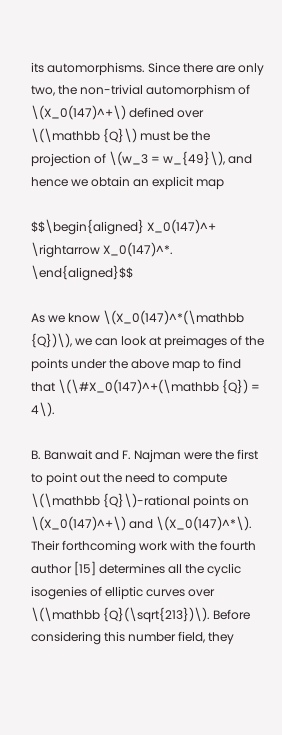its automorphisms. Since there are only two, the non-trivial automorphism of \(X_0(147)^+\) defined over \(\mathbb {Q}\) must be the projection of \(w_3 = w_{49}\), and hence we obtain an explicit map

$$\begin{aligned} X_0(147)^+ \rightarrow X_0(147)^*. \end{aligned}$$

As we know \(X_0(147)^*(\mathbb {Q})\), we can look at preimages of the points under the above map to find that \(\#X_0(147)^+(\mathbb {Q}) = 4\).

B. Banwait and F. Najman were the first to point out the need to compute \(\mathbb {Q}\)-rational points on \(X_0(147)^+\) and \(X_0(147)^*\). Their forthcoming work with the fourth author [15] determines all the cyclic isogenies of elliptic curves over \(\mathbb {Q}(\sqrt{213})\). Before considering this number field, they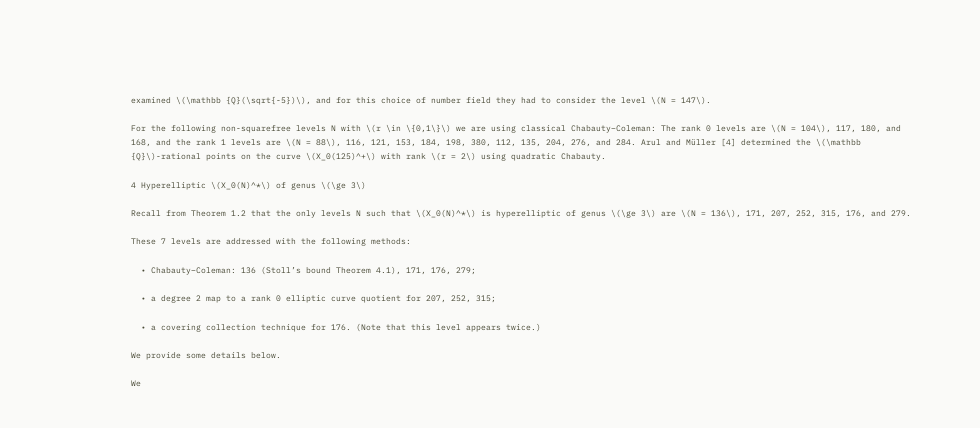examined \(\mathbb {Q}(\sqrt{-5})\), and for this choice of number field they had to consider the level \(N = 147\).

For the following non-squarefree levels N with \(r \in \{0,1\}\) we are using classical Chabauty–Coleman: The rank 0 levels are \(N = 104\), 117, 180, and 168, and the rank 1 levels are \(N = 88\), 116, 121, 153, 184, 198, 380, 112, 135, 204, 276, and 284. Arul and Müller [4] determined the \(\mathbb {Q}\)-rational points on the curve \(X_0(125)^+\) with rank \(r = 2\) using quadratic Chabauty.

4 Hyperelliptic \(X_0(N)^*\) of genus \(\ge 3\)

Recall from Theorem 1.2 that the only levels N such that \(X_0(N)^*\) is hyperelliptic of genus \(\ge 3\) are \(N = 136\), 171, 207, 252, 315, 176, and 279.

These 7 levels are addressed with the following methods:

  • Chabauty–Coleman: 136 (Stoll’s bound Theorem 4.1), 171, 176, 279;

  • a degree 2 map to a rank 0 elliptic curve quotient for 207, 252, 315;

  • a covering collection technique for 176. (Note that this level appears twice.)

We provide some details below.

We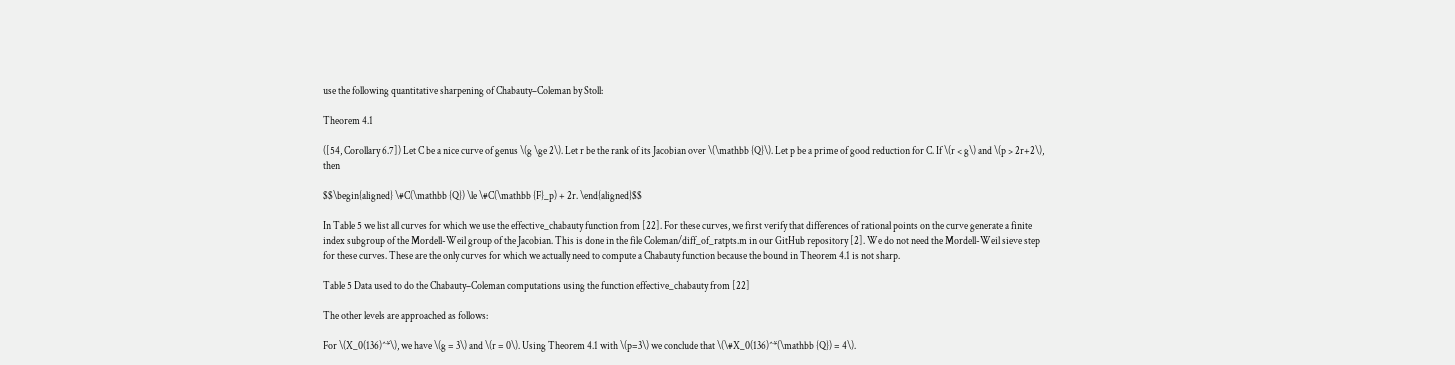use the following quantitative sharpening of Chabauty–Coleman by Stoll:

Theorem 4.1

([54, Corollary 6.7]) Let C be a nice curve of genus \(g \ge 2\). Let r be the rank of its Jacobian over \(\mathbb {Q}\). Let p be a prime of good reduction for C. If \(r < g\) and \(p > 2r+2\), then

$$\begin{aligned} \#C(\mathbb {Q}) \le \#C(\mathbb {F}_p) + 2r. \end{aligned}$$

In Table 5 we list all curves for which we use the effective_chabauty function from [22]. For these curves, we first verify that differences of rational points on the curve generate a finite index subgroup of the Mordell-Weil group of the Jacobian. This is done in the file Coleman/diff_of_ratpts.m in our GitHub repository [2]. We do not need the Mordell-Weil sieve step for these curves. These are the only curves for which we actually need to compute a Chabauty function because the bound in Theorem 4.1 is not sharp.

Table 5 Data used to do the Chabauty–Coleman computations using the function effective_chabauty from [22]

The other levels are approached as follows:

For \(X_0(136)^*\), we have \(g = 3\) and \(r = 0\). Using Theorem 4.1 with \(p=3\) we conclude that \(\#X_0(136)^*(\mathbb {Q}) = 4\).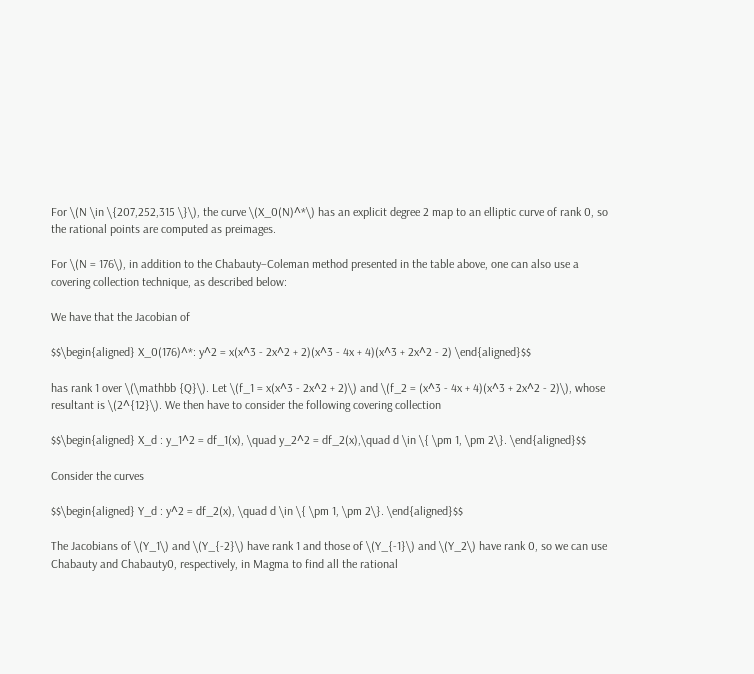For \(N \in \{207,252,315 \}\), the curve \(X_0(N)^*\) has an explicit degree 2 map to an elliptic curve of rank 0, so the rational points are computed as preimages.

For \(N = 176\), in addition to the Chabauty–Coleman method presented in the table above, one can also use a covering collection technique, as described below:

We have that the Jacobian of

$$\begin{aligned} X_0(176)^*: y^2 = x(x^3 - 2x^2 + 2)(x^3 - 4x + 4)(x^3 + 2x^2 - 2) \end{aligned}$$

has rank 1 over \(\mathbb {Q}\). Let \(f_1 = x(x^3 - 2x^2 + 2)\) and \(f_2 = (x^3 - 4x + 4)(x^3 + 2x^2 - 2)\), whose resultant is \(2^{12}\). We then have to consider the following covering collection

$$\begin{aligned} X_d : y_1^2 = df_1(x), \quad y_2^2 = df_2(x),\quad d \in \{ \pm 1, \pm 2\}. \end{aligned}$$

Consider the curves

$$\begin{aligned} Y_d : y^2 = df_2(x), \quad d \in \{ \pm 1, \pm 2\}. \end{aligned}$$

The Jacobians of \(Y_1\) and \(Y_{-2}\) have rank 1 and those of \(Y_{-1}\) and \(Y_2\) have rank 0, so we can use Chabauty and Chabauty0, respectively, in Magma to find all the rational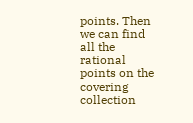points. Then we can find all the rational points on the covering collection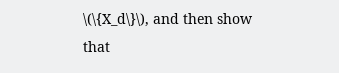\(\{X_d\}\), and then show that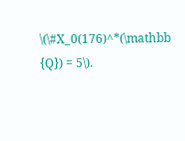\(\#X_0(176)^*(\mathbb {Q}) = 5\).